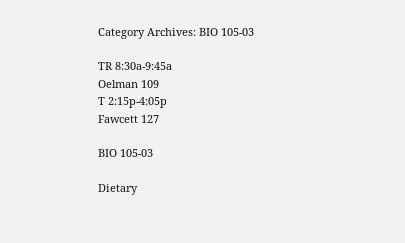Category Archives: BIO 105-03

TR 8:30a-9:45a
Oelman 109
T 2:15p-4:05p
Fawcett 127

BIO 105-03

Dietary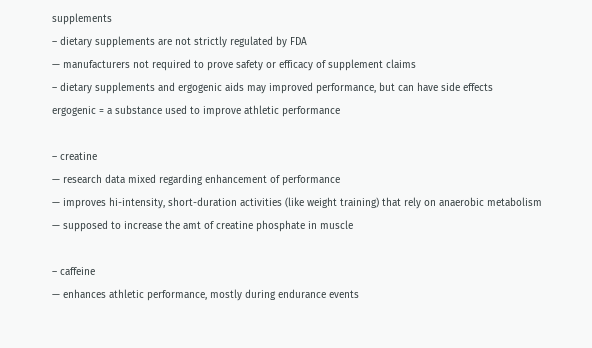supplements
– dietary supplements are not strictly regulated by FDA
— manufacturers not required to prove safety or efficacy of supplement claims
– dietary supplements and ergogenic aids may improved performance, but can have side effects
ergogenic = a substance used to improve athletic performance

– creatine
— research data mixed regarding enhancement of performance
— improves hi-intensity, short-duration activities (like weight training) that rely on anaerobic metabolism
— supposed to increase the amt of creatine phosphate in muscle

– caffeine
— enhances athletic performance, mostly during endurance events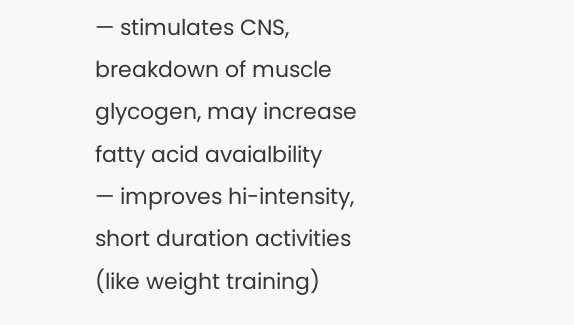— stimulates CNS, breakdown of muscle glycogen, may increase fatty acid avaialbility
— improves hi-intensity, short duration activities (like weight training)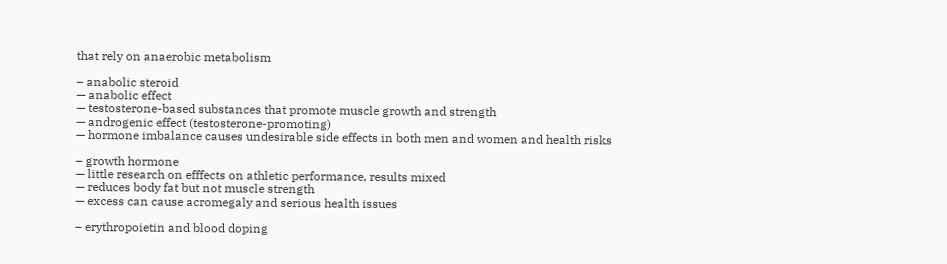that rely on anaerobic metabolism

– anabolic steroid
— anabolic effect
— testosterone-based substances that promote muscle growth and strength
— androgenic effect (testosterone-promoting)
— hormone imbalance causes undesirable side effects in both men and women and health risks

– growth hormone
— little research on efffects on athletic performance, results mixed
— reduces body fat but not muscle strength
— excess can cause acromegaly and serious health issues

– erythropoietin and blood doping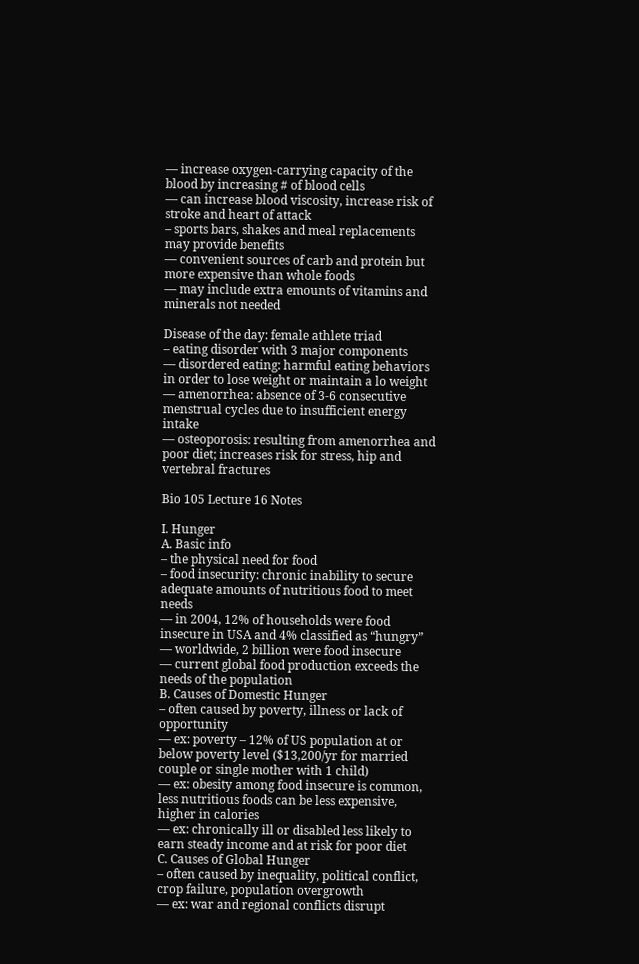— increase oxygen-carrying capacity of the blood by increasing # of blood cells
— can increase blood viscosity, increase risk of stroke and heart of attack
– sports bars, shakes and meal replacements may provide benefits
— convenient sources of carb and protein but more expensive than whole foods
— may include extra emounts of vitamins and minerals not needed

Disease of the day: female athlete triad
– eating disorder with 3 major components
— disordered eating: harmful eating behaviors in order to lose weight or maintain a lo weight
— amenorrhea: absence of 3-6 consecutive menstrual cycles due to insufficient energy intake
— osteoporosis: resulting from amenorrhea and poor diet; increases risk for stress, hip and vertebral fractures

Bio 105 Lecture 16 Notes

I. Hunger
A. Basic info
– the physical need for food
– food insecurity: chronic inability to secure adequate amounts of nutritious food to meet needs
— in 2004, 12% of households were food insecure in USA and 4% classified as “hungry”
— worldwide, 2 billion were food insecure
— current global food production exceeds the needs of the population
B. Causes of Domestic Hunger
– often caused by poverty, illness or lack of opportunity
— ex: poverty – 12% of US population at or below poverty level ($13,200/yr for married couple or single mother with 1 child)
— ex: obesity among food insecure is common, less nutritious foods can be less expensive, higher in calories
— ex: chronically ill or disabled less likely to earn steady income and at risk for poor diet
C. Causes of Global Hunger
– often caused by inequality, political conflict, crop failure, population overgrowth
— ex: war and regional conflicts disrupt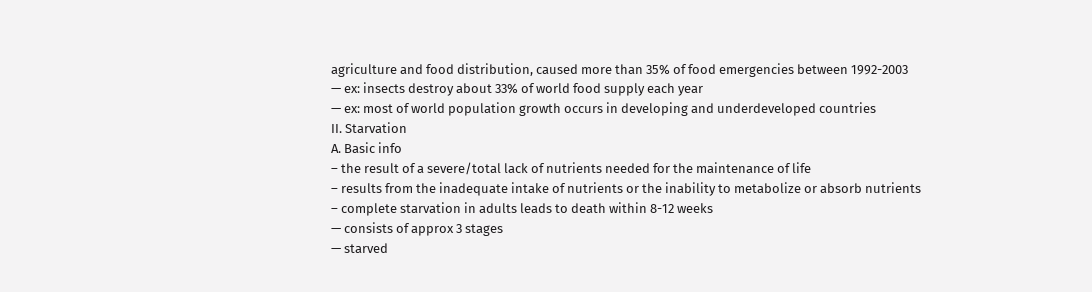agriculture and food distribution, caused more than 35% of food emergencies between 1992-2003
— ex: insects destroy about 33% of world food supply each year
— ex: most of world population growth occurs in developing and underdeveloped countries
II. Starvation
A. Basic info
– the result of a severe/total lack of nutrients needed for the maintenance of life
– results from the inadequate intake of nutrients or the inability to metabolize or absorb nutrients
– complete starvation in adults leads to death within 8-12 weeks
— consists of approx 3 stages
— starved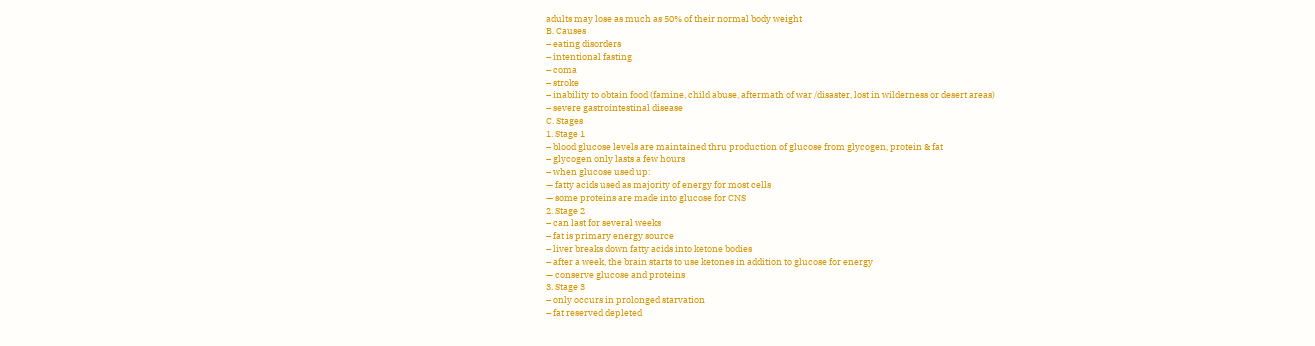adults may lose as much as 50% of their normal body weight
B. Causes
– eating disorders
– intentional fasting
– coma
– stroke
– inability to obtain food (famine, child abuse, aftermath of war /disaster, lost in wilderness or desert areas)
– severe gastrointestinal disease
C. Stages
1. Stage 1
– blood glucose levels are maintained thru production of glucose from glycogen, protein & fat
– glycogen only lasts a few hours
– when glucose used up:
— fatty acids used as majority of energy for most cells
— some proteins are made into glucose for CNS
2. Stage 2
– can last for several weeks
– fat is primary energy source
– liver breaks down fatty acids into ketone bodies
– after a week, the brain starts to use ketones in addition to glucose for energy
— conserve glucose and proteins
3. Stage 3
– only occurs in prolonged starvation
– fat reserved depleted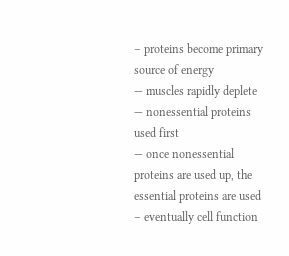– proteins become primary source of energy
— muscles rapidly deplete
— nonessential proteins used first
— once nonessential proteins are used up, the essential proteins are used
– eventually cell function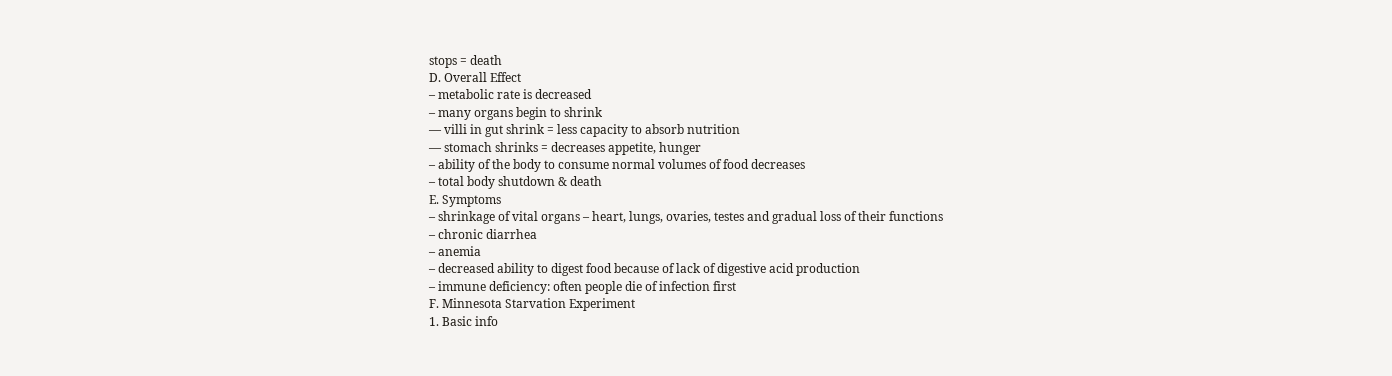stops = death
D. Overall Effect
– metabolic rate is decreased
– many organs begin to shrink
— villi in gut shrink = less capacity to absorb nutrition
— stomach shrinks = decreases appetite, hunger
– ability of the body to consume normal volumes of food decreases
– total body shutdown & death
E. Symptoms
– shrinkage of vital organs – heart, lungs, ovaries, testes and gradual loss of their functions
– chronic diarrhea
– anemia
– decreased ability to digest food because of lack of digestive acid production
– immune deficiency: often people die of infection first
F. Minnesota Starvation Experiment
1. Basic info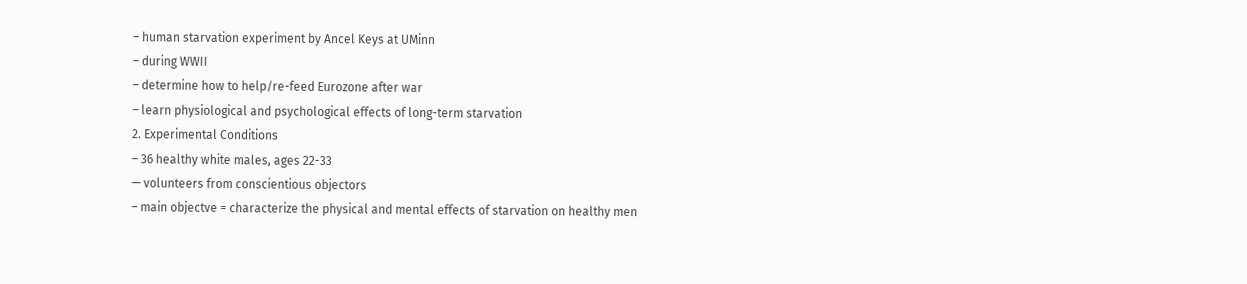– human starvation experiment by Ancel Keys at UMinn
– during WWII
– determine how to help/re-feed Eurozone after war
– learn physiological and psychological effects of long-term starvation
2. Experimental Conditions
– 36 healthy white males, ages 22-33
— volunteers from conscientious objectors
– main objectve = characterize the physical and mental effects of starvation on healthy men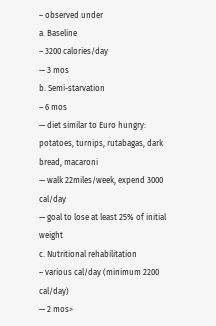– observed under
a. Baseline
– 3200 calories/day
— 3 mos
b. Semi-starvation
– 6 mos
— diet similar to Euro hungry: potatoes, turnips, rutabagas, dark bread, macaroni
— walk 22miles/week, expend 3000 cal/day
— goal to lose at least 25% of initial weight
c. Nutritional rehabilitation
– various cal/day (minimum 2200 cal/day)
— 2 mos>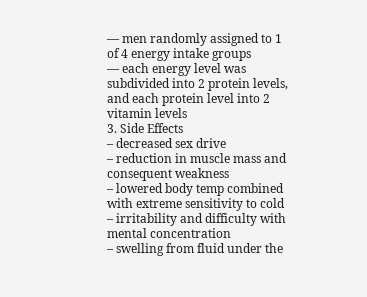— men randomly assigned to 1 of 4 energy intake groups
— each energy level was subdivided into 2 protein levels, and each protein level into 2 vitamin levels
3. Side Effects
– decreased sex drive
– reduction in muscle mass and consequent weakness
– lowered body temp combined with extreme sensitivity to cold
– irritability and difficulty with mental concentration
– swelling from fluid under the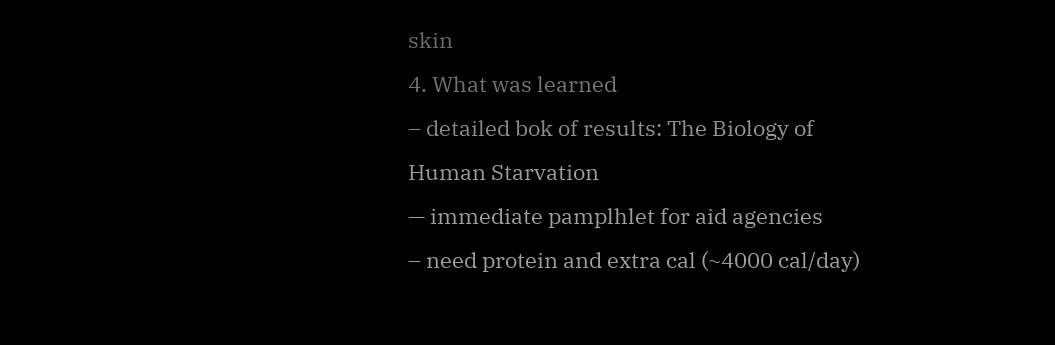skin
4. What was learned
– detailed bok of results: The Biology of Human Starvation
— immediate pamplhlet for aid agencies
– need protein and extra cal (~4000 cal/day)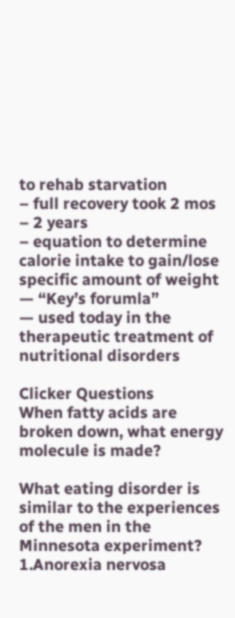to rehab starvation
– full recovery took 2 mos – 2 years
– equation to determine calorie intake to gain/lose specific amount of weight
— “Key’s forumla”
— used today in the therapeutic treatment of nutritional disorders

Clicker Questions
When fatty acids are broken down, what energy molecule is made?

What eating disorder is similar to the experiences of the men in the Minnesota experiment?
1.Anorexia nervosa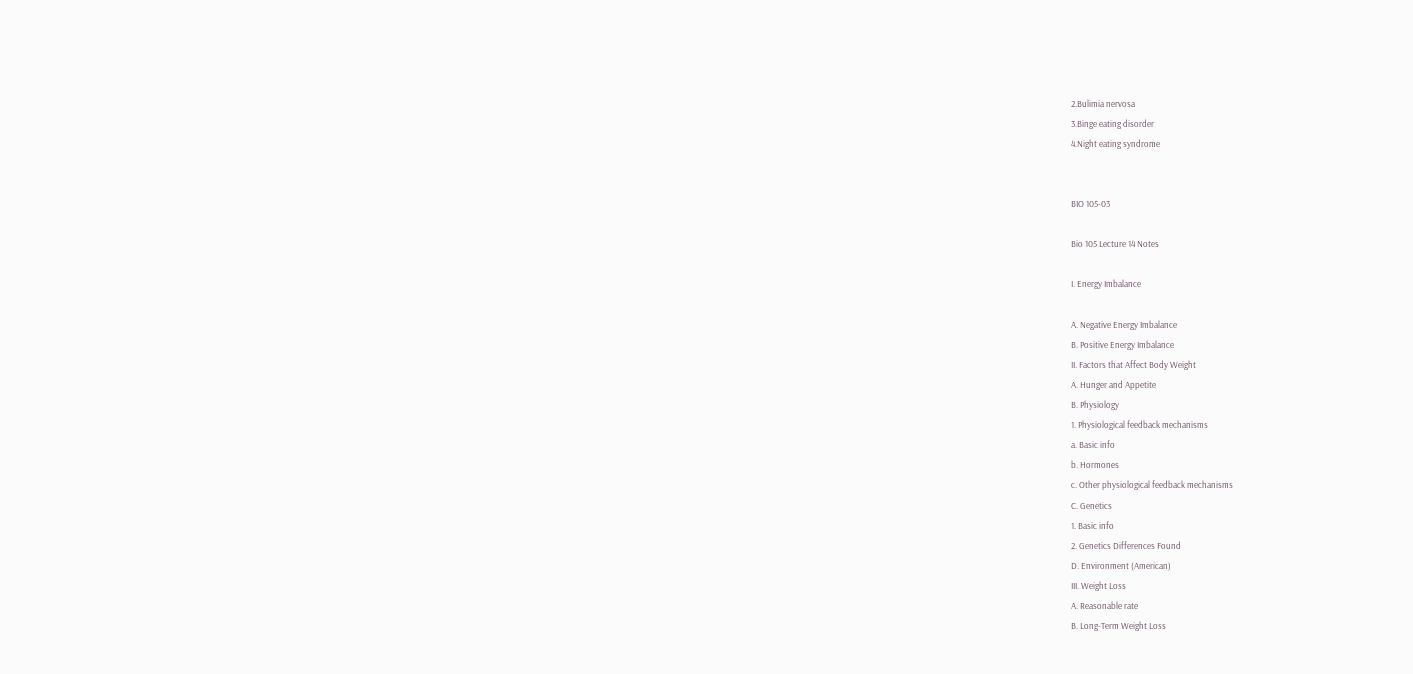2.Bulimia nervosa
3.Binge eating disorder
4.Night eating syndrome


BIO 105-03

Bio 105 Lecture 14 Notes

I. Energy Imbalance

A. Negative Energy Imbalance
B. Positive Energy Imbalance
II. Factors that Affect Body Weight
A. Hunger and Appetite
B. Physiology
1. Physiological feedback mechanisms
a. Basic info
b. Hormones
c. Other physiological feedback mechanisms
C. Genetics
1. Basic info
2. Genetics Differences Found
D. Environment (American)
III. Weight Loss
A. Reasonable rate
B. Long-Term Weight Loss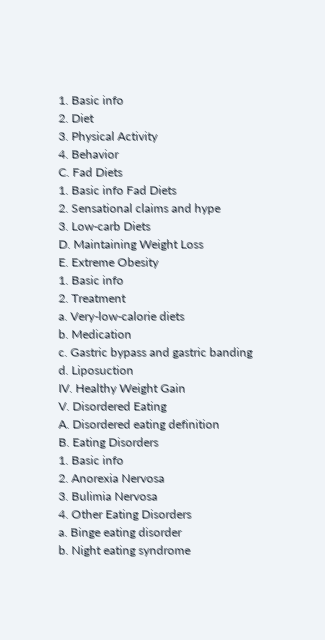1. Basic info
2. Diet
3. Physical Activity
4. Behavior
C. Fad Diets
1. Basic info Fad Diets
2. Sensational claims and hype
3. Low-carb Diets
D. Maintaining Weight Loss
E. Extreme Obesity
1. Basic info
2. Treatment
a. Very-low-calorie diets
b. Medication
c. Gastric bypass and gastric banding
d. Liposuction
IV. Healthy Weight Gain
V. Disordered Eating
A. Disordered eating definition
B. Eating Disorders
1. Basic info
2. Anorexia Nervosa
3. Bulimia Nervosa
4. Other Eating Disorders
a. Binge eating disorder
b. Night eating syndrome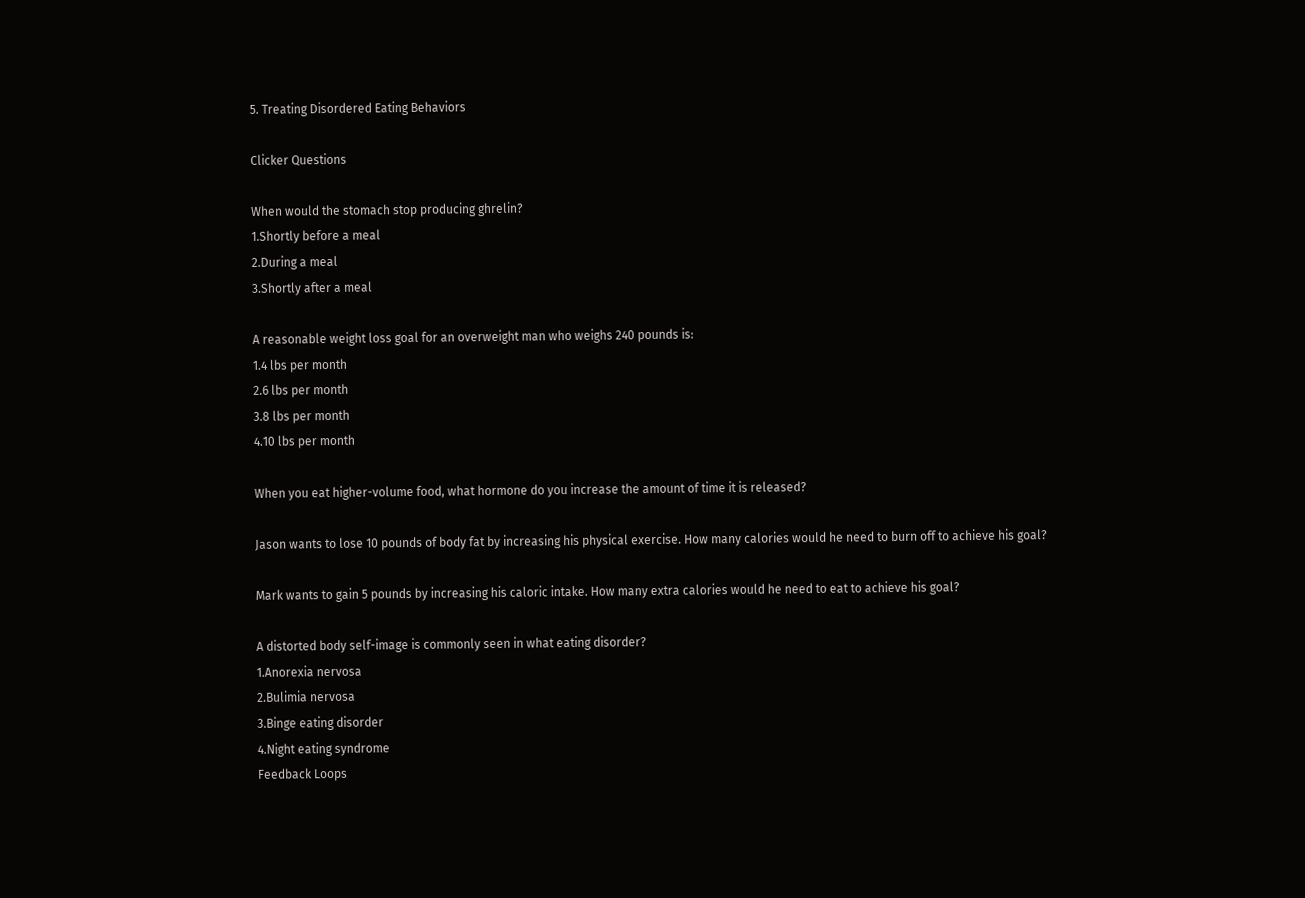5. Treating Disordered Eating Behaviors

Clicker Questions

When would the stomach stop producing ghrelin?
1.Shortly before a meal
2.During a meal
3.Shortly after a meal

A reasonable weight loss goal for an overweight man who weighs 240 pounds is:
1.4 lbs per month
2.6 lbs per month
3.8 lbs per month
4.10 lbs per month

When you eat higher-volume food, what hormone do you increase the amount of time it is released?

Jason wants to lose 10 pounds of body fat by increasing his physical exercise. How many calories would he need to burn off to achieve his goal?

Mark wants to gain 5 pounds by increasing his caloric intake. How many extra calories would he need to eat to achieve his goal?

A distorted body self-image is commonly seen in what eating disorder?
1.Anorexia nervosa
2.Bulimia nervosa
3.Binge eating disorder
4.Night eating syndrome
Feedback Loops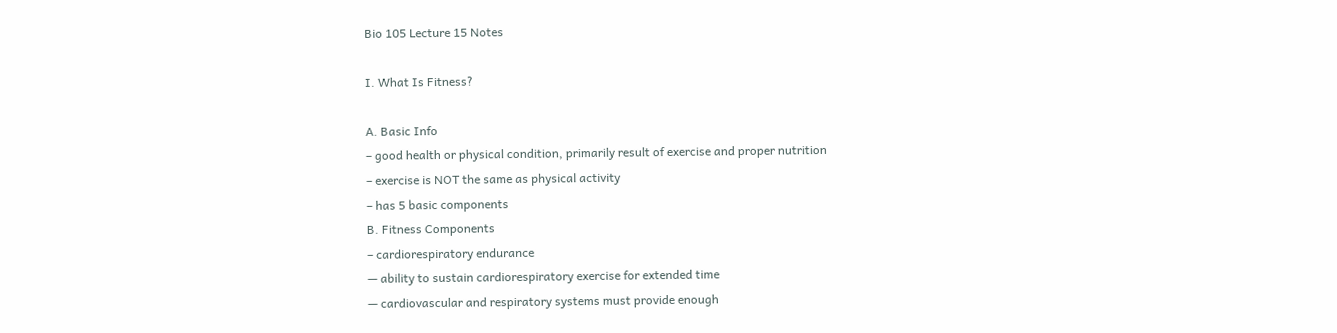Bio 105 Lecture 15 Notes

I. What Is Fitness?

A. Basic Info
– good health or physical condition, primarily result of exercise and proper nutrition
– exercise is NOT the same as physical activity
– has 5 basic components
B. Fitness Components
– cardiorespiratory endurance
— ability to sustain cardiorespiratory exercise for extended time
— cardiovascular and respiratory systems must provide enough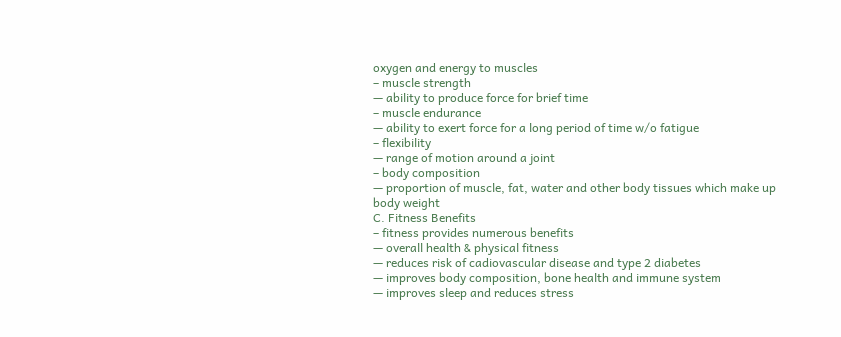oxygen and energy to muscles
– muscle strength
— ability to produce force for brief time
– muscle endurance
— ability to exert force for a long period of time w/o fatigue
– flexibility
— range of motion around a joint
– body composition
— proportion of muscle, fat, water and other body tissues which make up body weight
C. Fitness Benefits
– fitness provides numerous benefits
— overall health & physical fitness
— reduces risk of cadiovascular disease and type 2 diabetes
— improves body composition, bone health and immune system
— improves sleep and reduces stress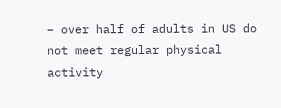– over half of adults in US do not meet regular physical activity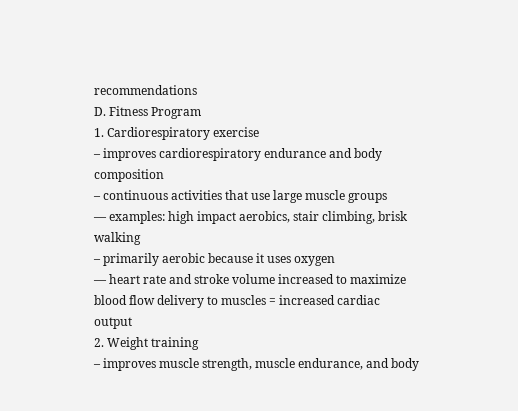recommendations
D. Fitness Program
1. Cardiorespiratory exercise
– improves cardiorespiratory endurance and body composition
– continuous activities that use large muscle groups
— examples: high impact aerobics, stair climbing, brisk walking
– primarily aerobic because it uses oxygen
— heart rate and stroke volume increased to maximize blood flow delivery to muscles = increased cardiac output
2. Weight training
– improves muscle strength, muscle endurance, and body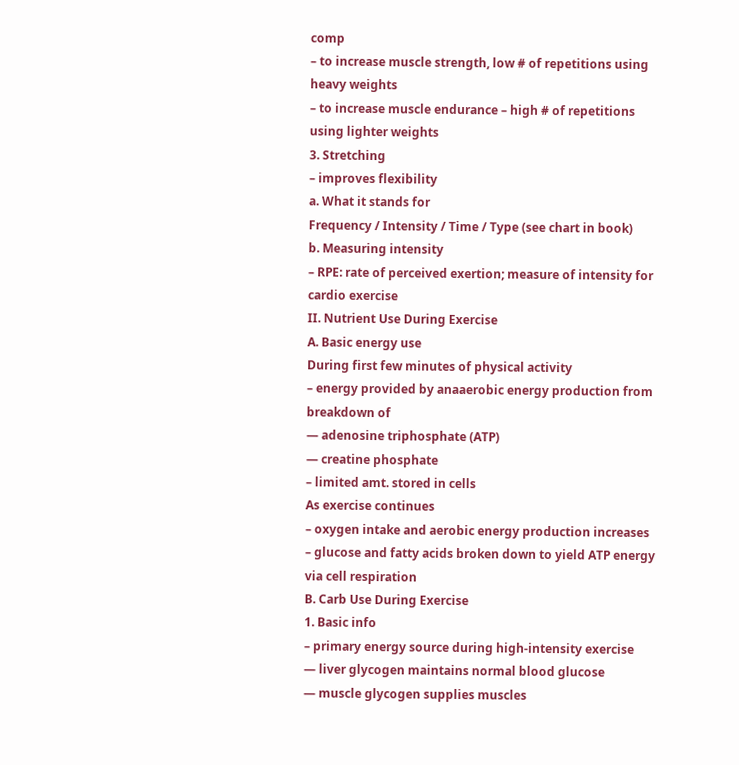comp
– to increase muscle strength, low # of repetitions using heavy weights
– to increase muscle endurance – high # of repetitions using lighter weights
3. Stretching
– improves flexibility
a. What it stands for
Frequency / Intensity / Time / Type (see chart in book)
b. Measuring intensity
– RPE: rate of perceived exertion; measure of intensity for cardio exercise
II. Nutrient Use During Exercise
A. Basic energy use
During first few minutes of physical activity
– energy provided by anaaerobic energy production from breakdown of
— adenosine triphosphate (ATP)
— creatine phosphate
– limited amt. stored in cells
As exercise continues
– oxygen intake and aerobic energy production increases
– glucose and fatty acids broken down to yield ATP energy via cell respiration
B. Carb Use During Exercise
1. Basic info
– primary energy source during high-intensity exercise
— liver glycogen maintains normal blood glucose
— muscle glycogen supplies muscles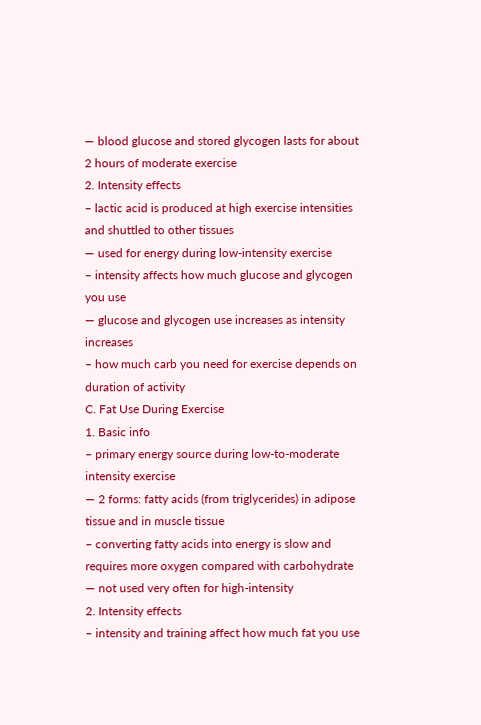— blood glucose and stored glycogen lasts for about 2 hours of moderate exercise
2. Intensity effects
– lactic acid is produced at high exercise intensities and shuttled to other tissues
— used for energy during low-intensity exercise
– intensity affects how much glucose and glycogen you use
— glucose and glycogen use increases as intensity increases
– how much carb you need for exercise depends on duration of activity
C. Fat Use During Exercise
1. Basic info
– primary energy source during low-to-moderate intensity exercise
— 2 forms: fatty acids (from triglycerides) in adipose tissue and in muscle tissue
– converting fatty acids into energy is slow and requires more oxygen compared with carbohydrate
— not used very often for high-intensity
2. Intensity effects
– intensity and training affect how much fat you use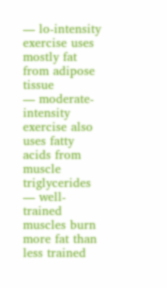— lo-intensity exercise uses mostly fat from adipose tissue
— moderate-intensity exercise also uses fatty acids from muscle triglycerides
— well-trained muscles burn more fat than less trained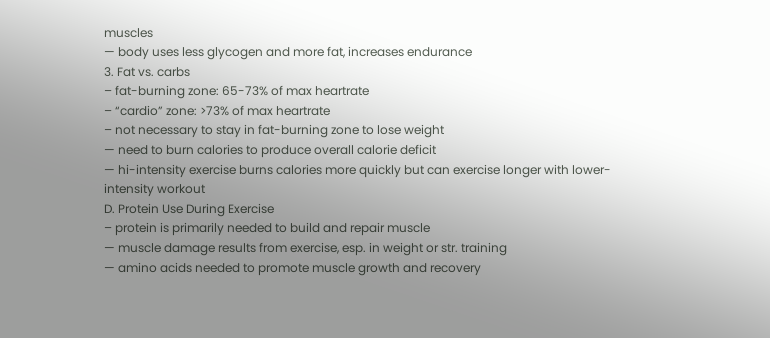muscles
— body uses less glycogen and more fat, increases endurance
3. Fat vs. carbs
– fat-burning zone: 65-73% of max heartrate
– “cardio” zone: >73% of max heartrate
– not necessary to stay in fat-burning zone to lose weight
— need to burn calories to produce overall calorie deficit
— hi-intensity exercise burns calories more quickly but can exercise longer with lower-intensity workout
D. Protein Use During Exercise
– protein is primarily needed to build and repair muscle
— muscle damage results from exercise, esp. in weight or str. training
— amino acids needed to promote muscle growth and recovery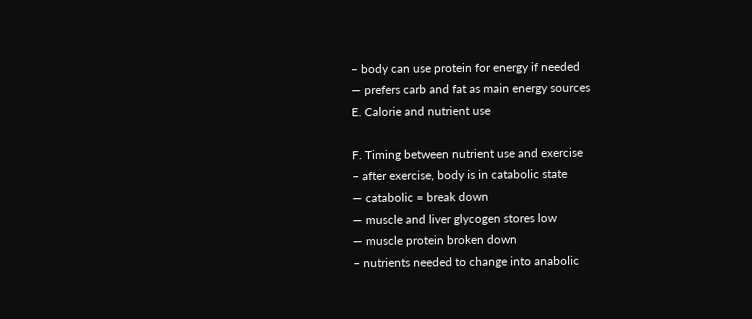– body can use protein for energy if needed
— prefers carb and fat as main energy sources
E. Calorie and nutrient use

F. Timing between nutrient use and exercise
– after exercise, body is in catabolic state
— catabolic = break down
— muscle and liver glycogen stores low
— muscle protein broken down
– nutrients needed to change into anabolic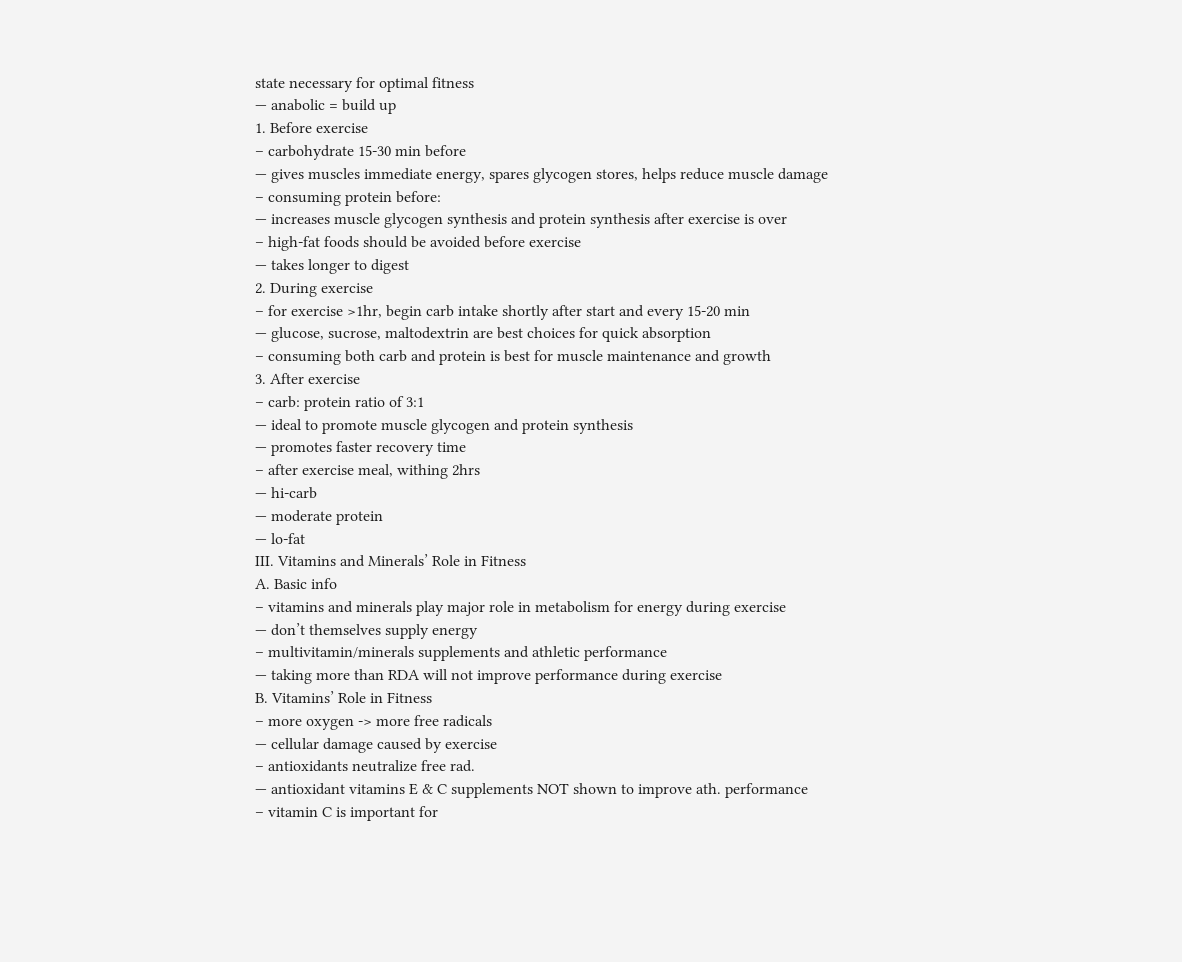state necessary for optimal fitness
— anabolic = build up
1. Before exercise
– carbohydrate 15-30 min before
— gives muscles immediate energy, spares glycogen stores, helps reduce muscle damage
– consuming protein before:
— increases muscle glycogen synthesis and protein synthesis after exercise is over
– high-fat foods should be avoided before exercise
— takes longer to digest
2. During exercise
– for exercise >1hr, begin carb intake shortly after start and every 15-20 min
— glucose, sucrose, maltodextrin are best choices for quick absorption
– consuming both carb and protein is best for muscle maintenance and growth
3. After exercise
– carb: protein ratio of 3:1
— ideal to promote muscle glycogen and protein synthesis
— promotes faster recovery time
– after exercise meal, withing 2hrs
— hi-carb
— moderate protein
— lo-fat
III. Vitamins and Minerals’ Role in Fitness
A. Basic info
– vitamins and minerals play major role in metabolism for energy during exercise
— don’t themselves supply energy
– multivitamin/minerals supplements and athletic performance
— taking more than RDA will not improve performance during exercise
B. Vitamins’ Role in Fitness
– more oxygen -> more free radicals
— cellular damage caused by exercise
– antioxidants neutralize free rad.
— antioxidant vitamins E & C supplements NOT shown to improve ath. performance
– vitamin C is important for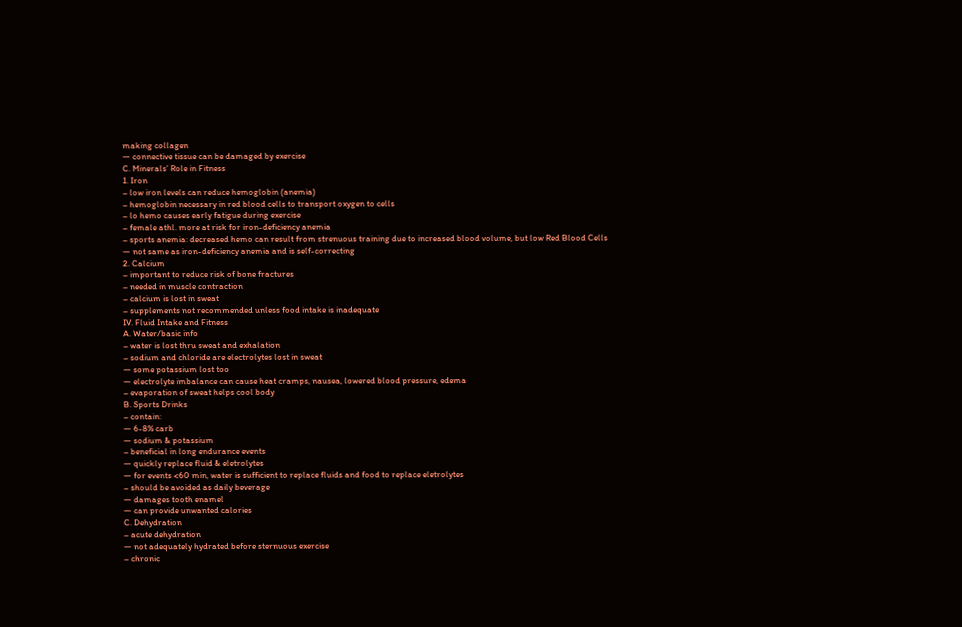making collagen
— connective tissue can be damaged by exercise
C. Minerals’ Role in Fitness
1. Iron
– low iron levels can reduce hemoglobin (anemia)
– hemoglobin necessary in red blood cells to transport oxygen to cells
– lo hemo causes early fatigue during exercise
– female athl. more at risk for iron-deficiency anemia
– sports anemia: decreased hemo can result from strenuous training due to increased blood volume, but low Red Blood Cells
— not same as iron-deficiency anemia and is self-correcting
2. Calcium
– important to reduce risk of bone fractures
– needed in muscle contraction
– calcium is lost in sweat
– supplements not recommended unless food intake is inadequate
IV. Fluid Intake and Fitness
A. Water/basic info
– water is lost thru sweat and exhalation
– sodium and chloride are electrolytes lost in sweat
— some potassium lost too
— electrolyte imbalance can cause heat cramps, nausea, lowered blood pressure, edema
– evaporation of sweat helps cool body
B. Sports Drinks
– contain:
— 6-8% carb
— sodium & potassium
– beneficial in long endurance events
— quickly replace fluid & eletrolytes
— for events <60 min, water is sufficient to replace fluids and food to replace eletrolytes
– should be avoided as daily beverage
— damages tooth enamel
— can provide unwanted calories
C. Dehydration
– acute dehydration
— not adequately hydrated before sternuous exercise
– chronic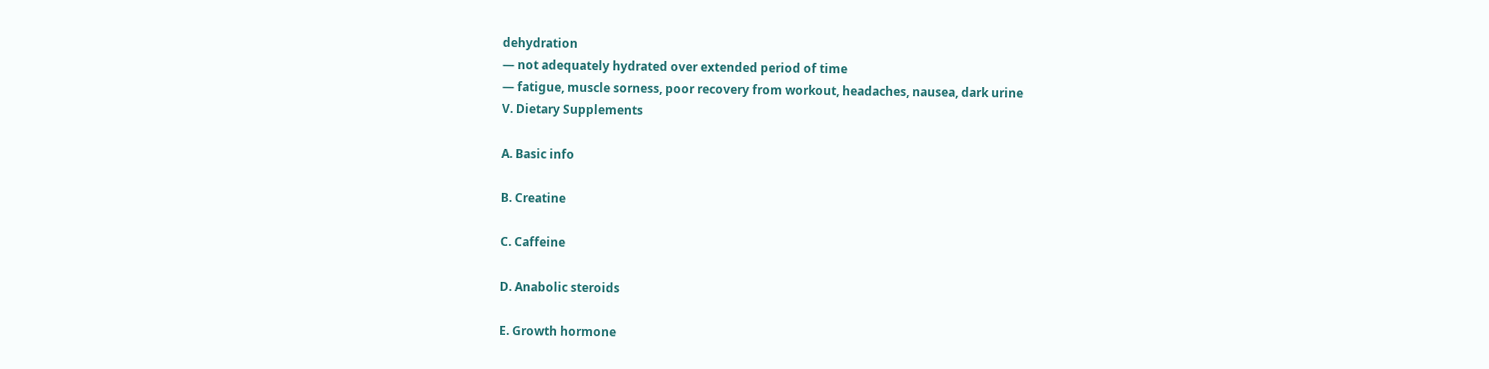dehydration
— not adequately hydrated over extended period of time
— fatigue, muscle sorness, poor recovery from workout, headaches, nausea, dark urine
V. Dietary Supplements

A. Basic info

B. Creatine

C. Caffeine

D. Anabolic steroids

E. Growth hormone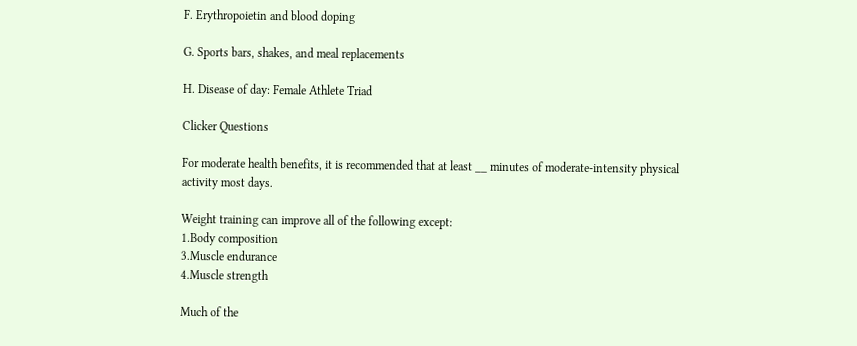F. Erythropoietin and blood doping

G. Sports bars, shakes, and meal replacements

H. Disease of day: Female Athlete Triad

Clicker Questions

For moderate health benefits, it is recommended that at least __ minutes of moderate-intensity physical activity most days.

Weight training can improve all of the following except:
1.Body composition
3.Muscle endurance
4.Muscle strength

Much of the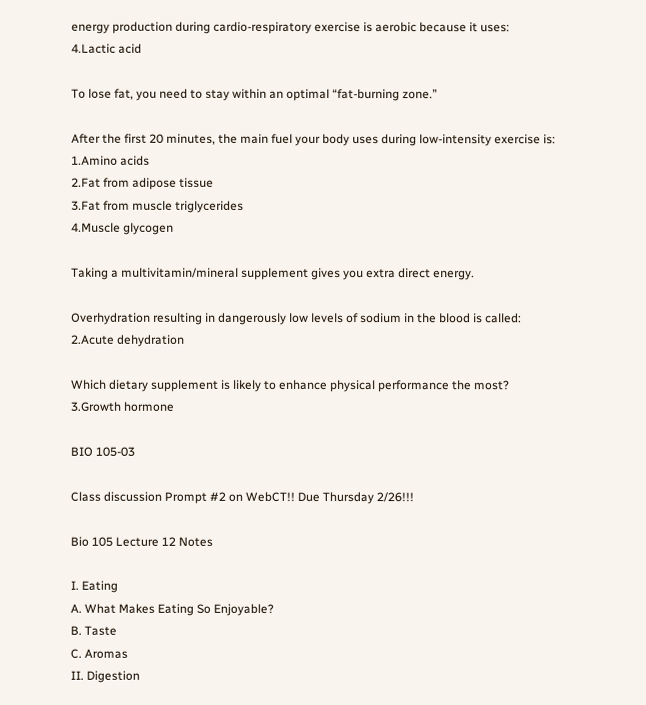energy production during cardio-respiratory exercise is aerobic because it uses:
4.Lactic acid

To lose fat, you need to stay within an optimal “fat-burning zone.”

After the first 20 minutes, the main fuel your body uses during low-intensity exercise is:
1.Amino acids
2.Fat from adipose tissue
3.Fat from muscle triglycerides
4.Muscle glycogen

Taking a multivitamin/mineral supplement gives you extra direct energy.

Overhydration resulting in dangerously low levels of sodium in the blood is called:
2.Acute dehydration

Which dietary supplement is likely to enhance physical performance the most?
3.Growth hormone

BIO 105-03

Class discussion Prompt #2 on WebCT!! Due Thursday 2/26!!!

Bio 105 Lecture 12 Notes

I. Eating
A. What Makes Eating So Enjoyable?
B. Taste
C. Aromas
II. Digestion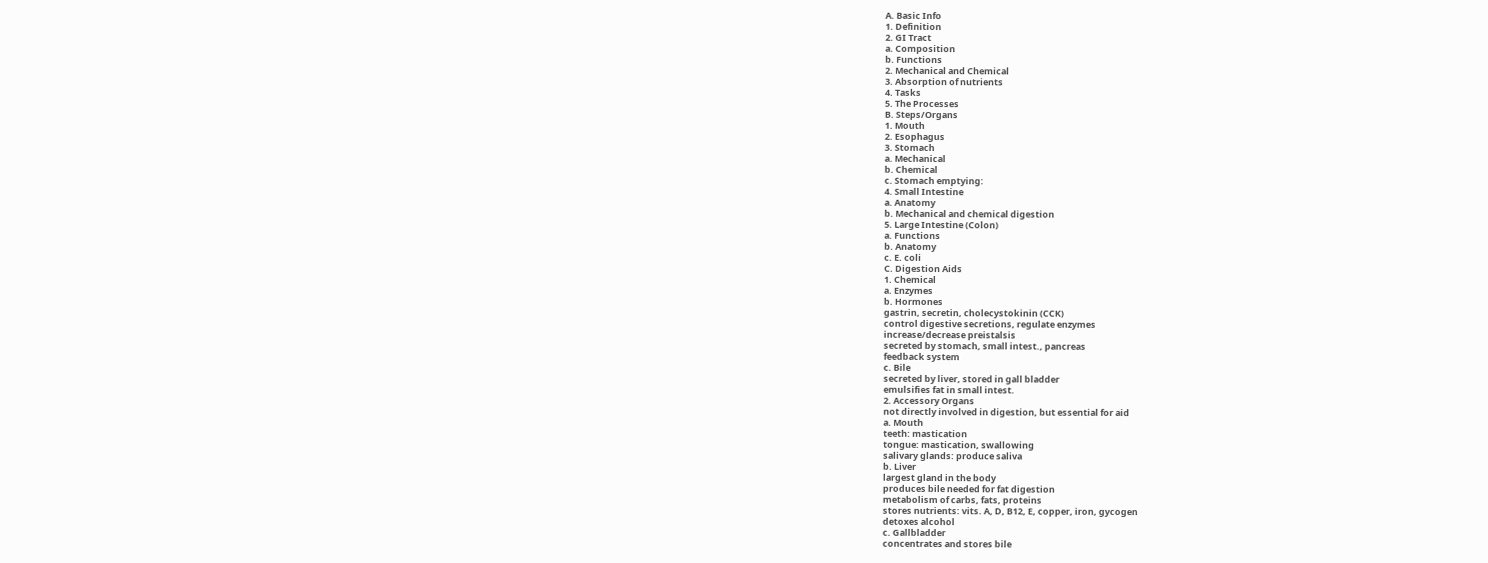A. Basic Info
1. Definition
2. GI Tract
a. Composition
b. Functions
2. Mechanical and Chemical
3. Absorption of nutrients
4. Tasks
5. The Processes
B. Steps/Organs
1. Mouth
2. Esophagus
3. Stomach
a. Mechanical
b. Chemical
c. Stomach emptying:
4. Small Intestine
a. Anatomy
b. Mechanical and chemical digestion
5. Large Intestine (Colon)
a. Functions
b. Anatomy
c. E. coli
C. Digestion Aids
1. Chemical
a. Enzymes
b. Hormones
gastrin, secretin, cholecystokinin (CCK)
control digestive secretions, regulate enzymes
increase/decrease preistalsis
secreted by stomach, small intest., pancreas
feedback system
c. Bile
secreted by liver, stored in gall bladder
emulsifies fat in small intest.
2. Accessory Organs
not directly involved in digestion, but essential for aid
a. Mouth
teeth: mastication
tongue: mastication, swallowing
salivary glands: produce saliva
b. Liver
largest gland in the body
produces bile needed for fat digestion
metabolism of carbs, fats, proteins
stores nutrients: vits. A, D, B12, E, copper, iron, gycogen
detoxes alcohol
c. Gallbladder
concentrates and stores bile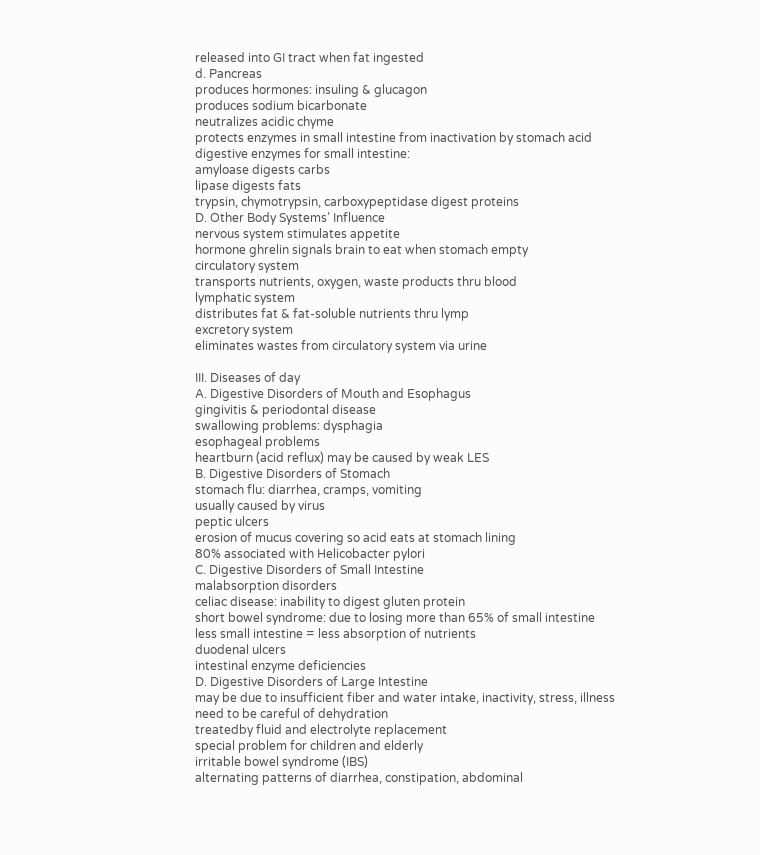released into GI tract when fat ingested
d. Pancreas
produces hormones: insuling & glucagon
produces sodium bicarbonate
neutralizes acidic chyme
protects enzymes in small intestine from inactivation by stomach acid
digestive enzymes for small intestine:
amyloase digests carbs
lipase digests fats
trypsin, chymotrypsin, carboxypeptidase digest proteins
D. Other Body Systems’ Influence
nervous system stimulates appetite
hormone ghrelin signals brain to eat when stomach empty
circulatory system
transports nutrients, oxygen, waste products thru blood
lymphatic system
distributes fat & fat-soluble nutrients thru lymp
excretory system
eliminates wastes from circulatory system via urine

III. Diseases of day
A. Digestive Disorders of Mouth and Esophagus
gingivitis & periodontal disease
swallowing problems: dysphagia
esophageal problems
heartburn (acid reflux) may be caused by weak LES
B. Digestive Disorders of Stomach
stomach flu: diarrhea, cramps, vomiting
usually caused by virus
peptic ulcers
erosion of mucus covering so acid eats at stomach lining
80% associated with Helicobacter pylori
C. Digestive Disorders of Small Intestine
malabsorption disorders
celiac disease: inability to digest gluten protein
short bowel syndrome: due to losing more than 65% of small intestine
less small intestine = less absorption of nutrients
duodenal ulcers
intestinal enzyme deficiencies
D. Digestive Disorders of Large Intestine
may be due to insufficient fiber and water intake, inactivity, stress, illness
need to be careful of dehydration
treatedby fluid and electrolyte replacement
special problem for children and elderly
irritable bowel syndrome (IBS)
alternating patterns of diarrhea, constipation, abdominal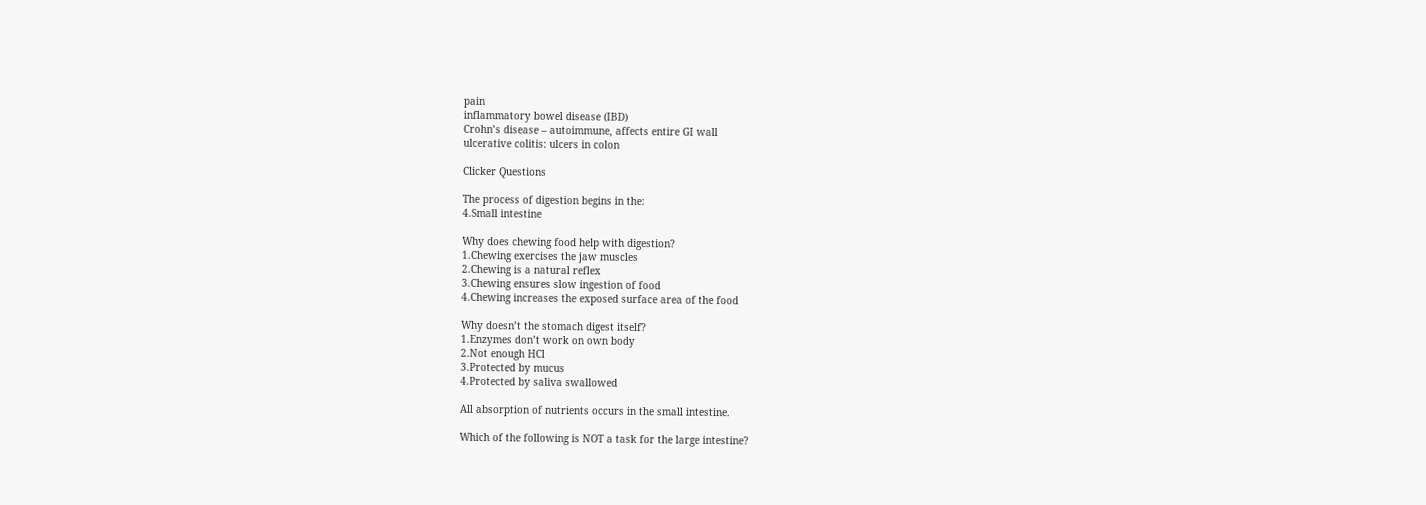pain
inflammatory bowel disease (IBD)
Crohn’s disease – autoimmune, affects entire GI wall
ulcerative colitis: ulcers in colon

Clicker Questions

The process of digestion begins in the:
4.Small intestine

Why does chewing food help with digestion?
1.Chewing exercises the jaw muscles
2.Chewing is a natural reflex
3.Chewing ensures slow ingestion of food
4.Chewing increases the exposed surface area of the food

Why doesn’t the stomach digest itself?
1.Enzymes don’t work on own body
2.Not enough HCl
3.Protected by mucus
4.Protected by saliva swallowed

All absorption of nutrients occurs in the small intestine.

Which of the following is NOT a task for the large intestine?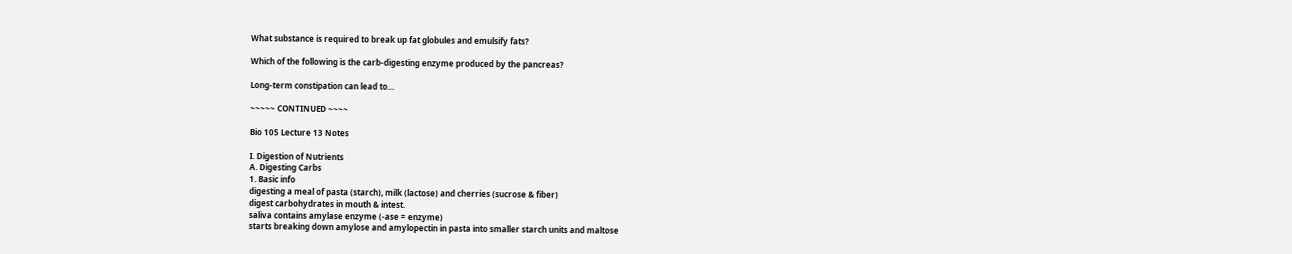What substance is required to break up fat globules and emulsify fats?

Which of the following is the carb-digesting enzyme produced by the pancreas?

Long-term constipation can lead to…

~~~~~ CONTINUED ~~~~

Bio 105 Lecture 13 Notes

I. Digestion of Nutrients
A. Digesting Carbs
1. Basic info
digesting a meal of pasta (starch), milk (lactose) and cherries (sucrose & fiber)
digest carbohydrates in mouth & intest.
saliva contains amylase enzyme (-ase = enzyme)
starts breaking down amylose and amylopectin in pasta into smaller starch units and maltose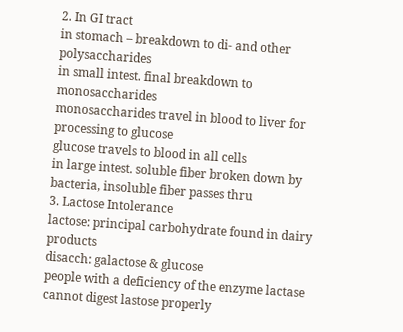2. In GI tract
in stomach – breakdown to di- and other polysaccharides
in small intest. final breakdown to monosaccharides
monosaccharides travel in blood to liver for processing to glucose
glucose travels to blood in all cells
in large intest. soluble fiber broken down by bacteria, insoluble fiber passes thru
3. Lactose Intolerance
lactose: principal carbohydrate found in dairy products
disacch: galactose & glucose
people with a deficiency of the enzyme lactase cannot digest lastose properly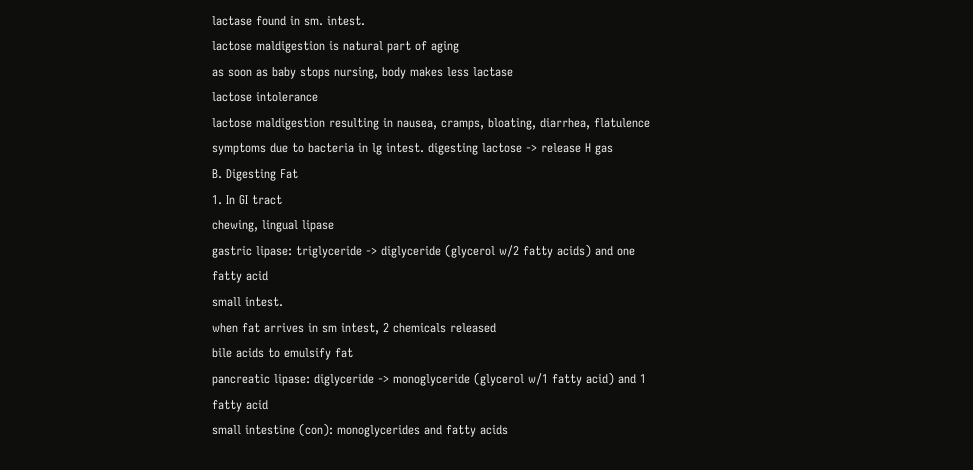lactase found in sm. intest.
lactose maldigestion is natural part of aging
as soon as baby stops nursing, body makes less lactase
lactose intolerance
lactose maldigestion resulting in nausea, cramps, bloating, diarrhea, flatulence
symptoms due to bacteria in lg intest. digesting lactose -> release H gas
B. Digesting Fat
1. In GI tract
chewing, lingual lipase
gastric lipase: triglyceride -> diglyceride (glycerol w/2 fatty acids) and one fatty acid
small intest.
when fat arrives in sm intest, 2 chemicals released
bile acids to emulsify fat
pancreatic lipase: diglyceride -> monoglyceride (glycerol w/1 fatty acid) and 1 fatty acid
small intestine (con): monoglycerides and fatty acids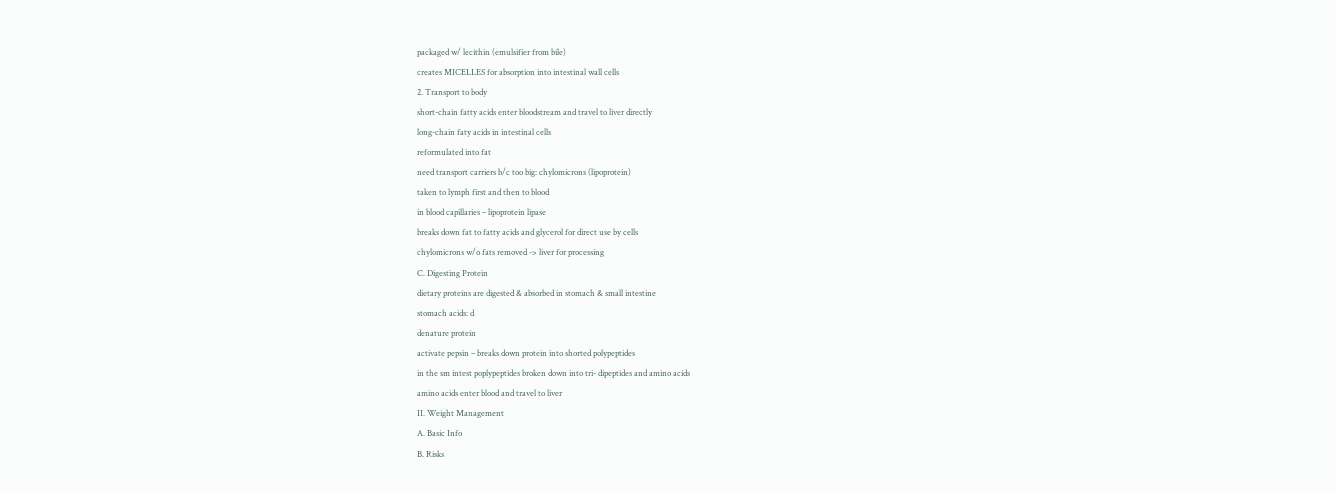packaged w/ lecithin (emulsifier from bile)
creates MICELLES for absorption into intestinal wall cells
2. Transport to body
short-chain fatty acids enter bloodstream and travel to liver directly
long-chain faty acids in intestinal cells
reformulated into fat
need transport carriers b/c too big: chylomicrons (lipoprotein)
taken to lymph first and then to blood
in blood capillaries – lipoprotein lipase
breaks down fat to fatty acids and glycerol for direct use by cells
chylomicrons w/o fats removed -> liver for processing
C. Digesting Protein
dietary proteins are digested & absorbed in stomach & small intestine
stomach acids: d
denature protein
activate pepsin – breaks down protein into shorted polypeptides
in the sm intest poplypeptides broken down into tri- dipeptides and amino acids
amino acids enter blood and travel to liver
II. Weight Management
A. Basic Info
B. Risks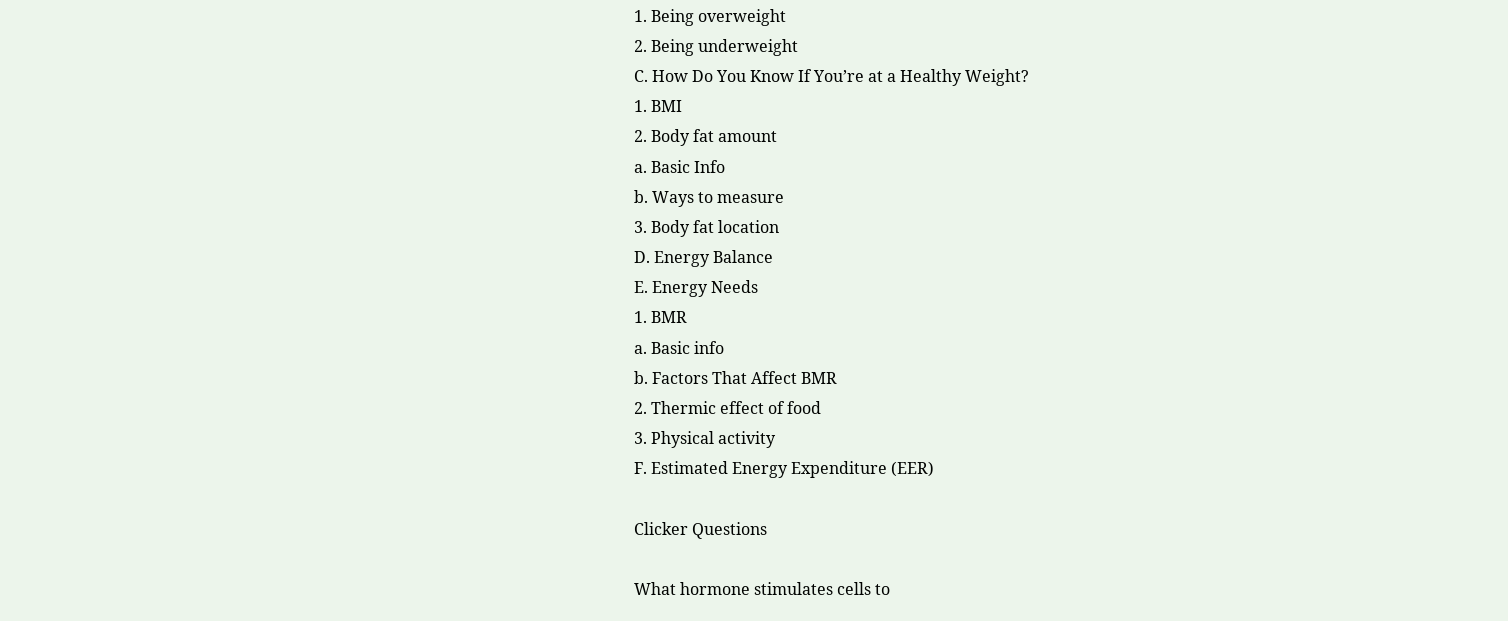1. Being overweight
2. Being underweight
C. How Do You Know If You’re at a Healthy Weight?
1. BMI
2. Body fat amount
a. Basic Info
b. Ways to measure
3. Body fat location
D. Energy Balance
E. Energy Needs
1. BMR
a. Basic info
b. Factors That Affect BMR
2. Thermic effect of food
3. Physical activity
F. Estimated Energy Expenditure (EER)

Clicker Questions

What hormone stimulates cells to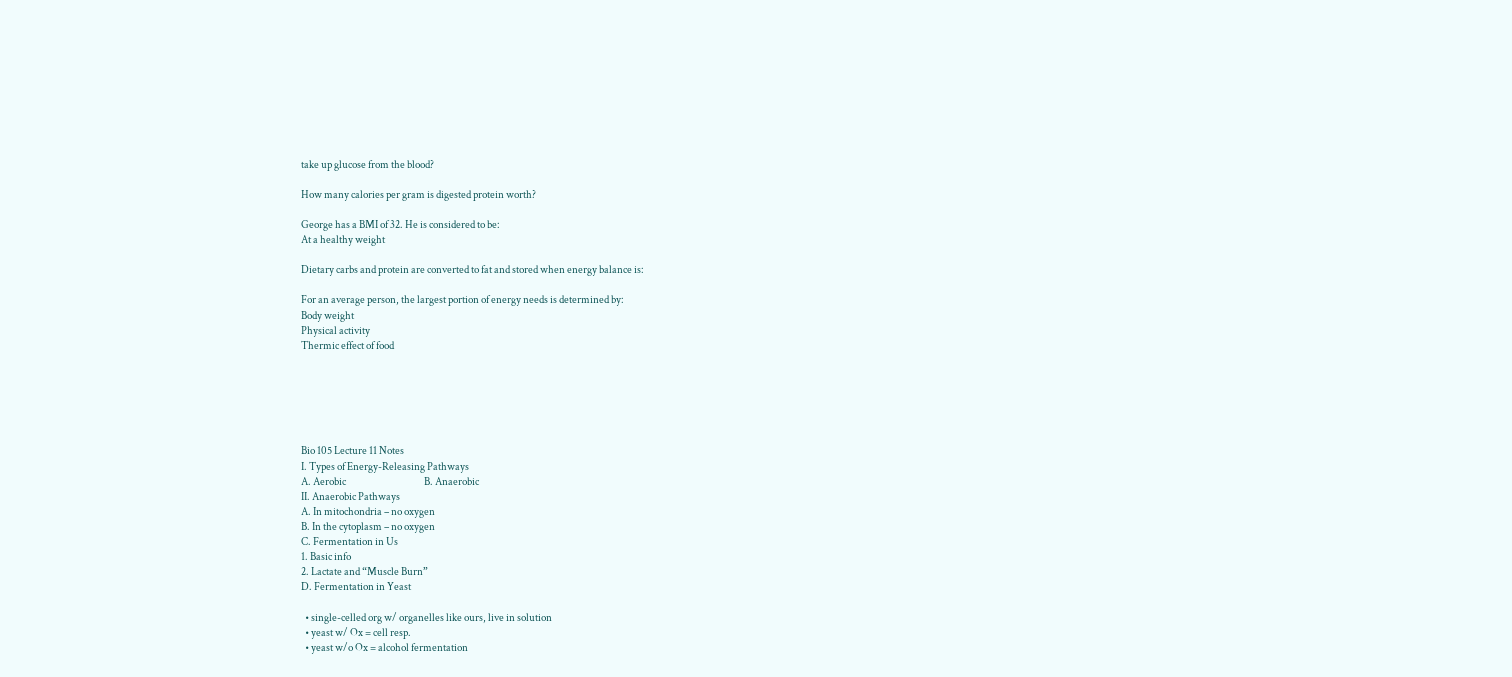take up glucose from the blood?

How many calories per gram is digested protein worth?

George has a BMI of 32. He is considered to be:
At a healthy weight

Dietary carbs and protein are converted to fat and stored when energy balance is:

For an average person, the largest portion of energy needs is determined by:
Body weight
Physical activity
Thermic effect of food






Bio 105 Lecture 11 Notes
I. Types of Energy-Releasing Pathways
A. Aerobic                                       B. Anaerobic
II. Anaerobic Pathways
A. In mitochondria – no oxygen
B. In the cytoplasm – no oxygen
C. Fermentation in Us
1. Basic info
2. Lactate and “Muscle Burn”
D. Fermentation in Yeast

  • single-celled org w/ organelles like ours, live in solution
  • yeast w/ Ox = cell resp.
  • yeast w/o Ox = alcohol fermentation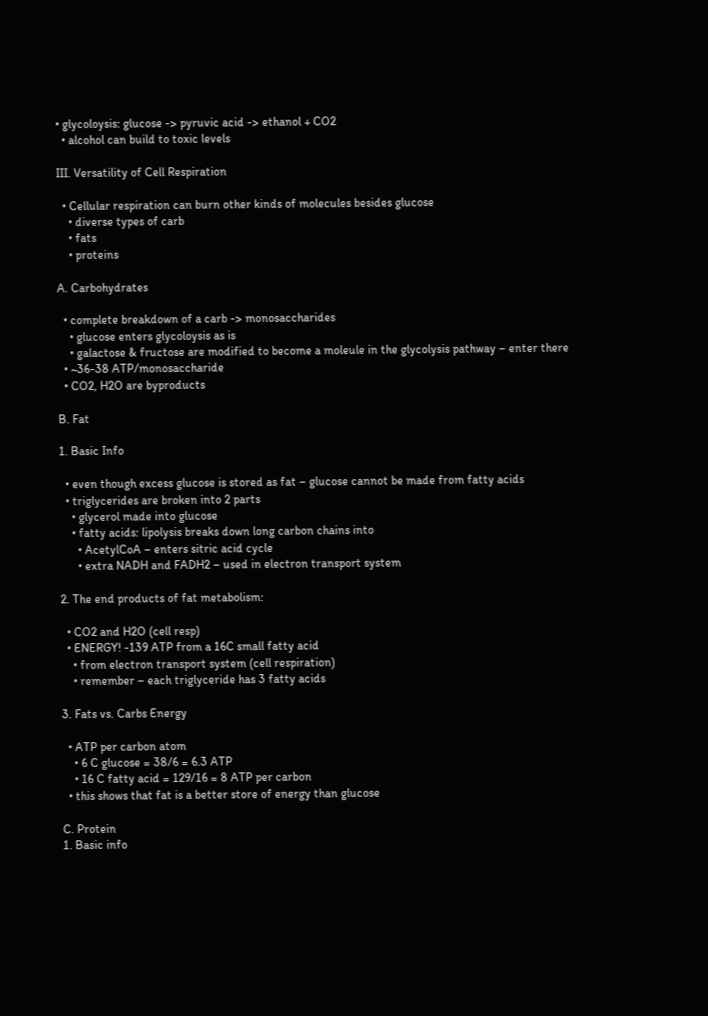• glycoloysis: glucose -> pyruvic acid -> ethanol + CO2
  • alcohol can build to toxic levels

III. Versatility of Cell Respiration

  • Cellular respiration can burn other kinds of molecules besides glucose
    • diverse types of carb
    • fats
    • proteins

A. Carbohydrates

  • complete breakdown of a carb -> monosaccharides
    • glucose enters glycoloysis as is
    • galactose & fructose are modified to become a moleule in the glycolysis pathway – enter there
  • ~36-38 ATP/monosaccharide
  • CO2, H2O are byproducts

B. Fat

1. Basic Info

  • even though excess glucose is stored as fat – glucose cannot be made from fatty acids
  • triglycerides are broken into 2 parts
    • glycerol made into glucose
    • fatty acids: lipolysis breaks down long carbon chains into
      • AcetylCoA – enters sitric acid cycle
      • extra NADH and FADH2 – used in electron transport system

2. The end products of fat metabolism:

  • CO2 and H2O (cell resp)
  • ENERGY! -139 ATP from a 16C small fatty acid
    • from electron transport system (cell respiration)
    • remember – each triglyceride has 3 fatty acids

3. Fats vs. Carbs Energy

  • ATP per carbon atom
    • 6 C glucose = 38/6 = 6.3 ATP
    • 16 C fatty acid = 129/16 = 8 ATP per carbon
  • this shows that fat is a better store of energy than glucose

C. Protein
1. Basic info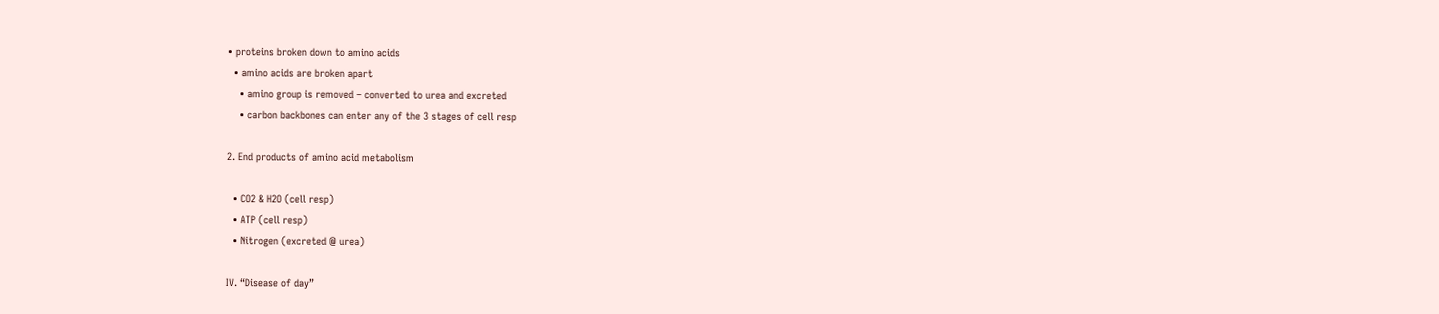• proteins broken down to amino acids
  • amino acids are broken apart
    • amino group is removed – converted to urea and excreted
    • carbon backbones can enter any of the 3 stages of cell resp

2. End products of amino acid metabolism

  • CO2 & H2O (cell resp)
  • ATP (cell resp)
  • Nitrogen (excreted @ urea)

IV. “Disease of day”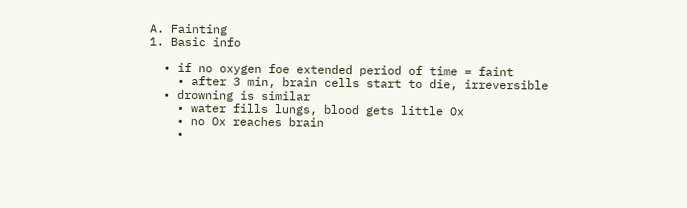A. Fainting
1. Basic info

  • if no oxygen foe extended period of time = faint
    • after 3 min, brain cells start to die, irreversible
  • drowning is similar
    • water fills lungs, blood gets little Ox
    • no Ox reaches brain
    •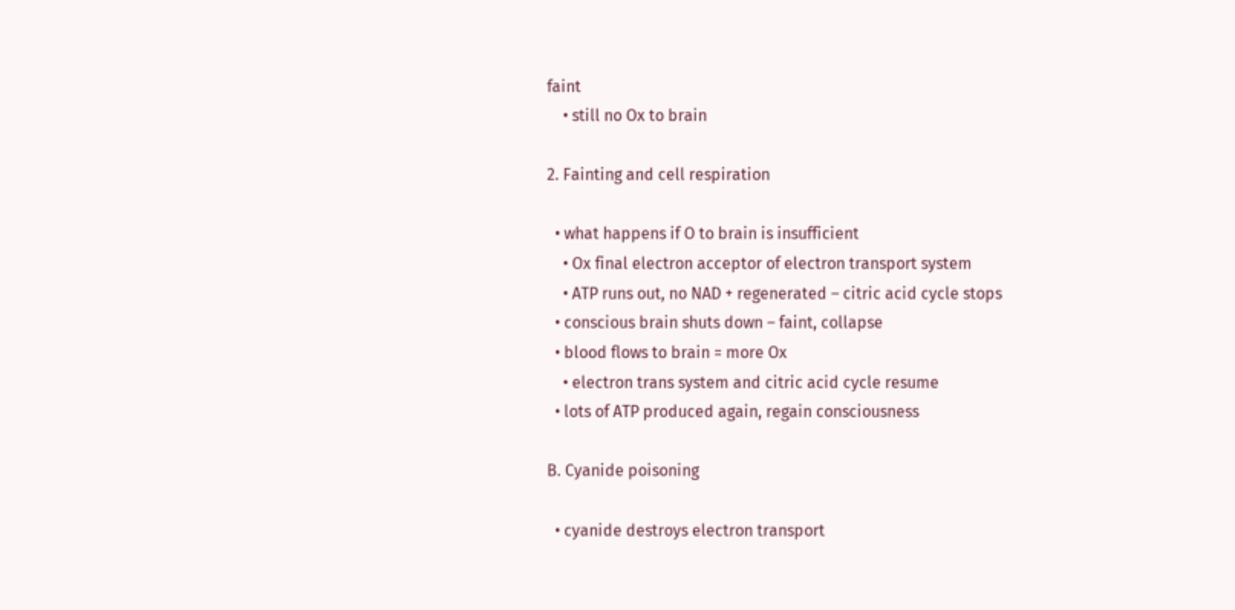faint
    • still no Ox to brain

2. Fainting and cell respiration

  • what happens if O to brain is insufficient
    • Ox final electron acceptor of electron transport system
    • ATP runs out, no NAD + regenerated – citric acid cycle stops
  • conscious brain shuts down – faint, collapse
  • blood flows to brain = more Ox
    • electron trans system and citric acid cycle resume
  • lots of ATP produced again, regain consciousness

B. Cyanide poisoning

  • cyanide destroys electron transport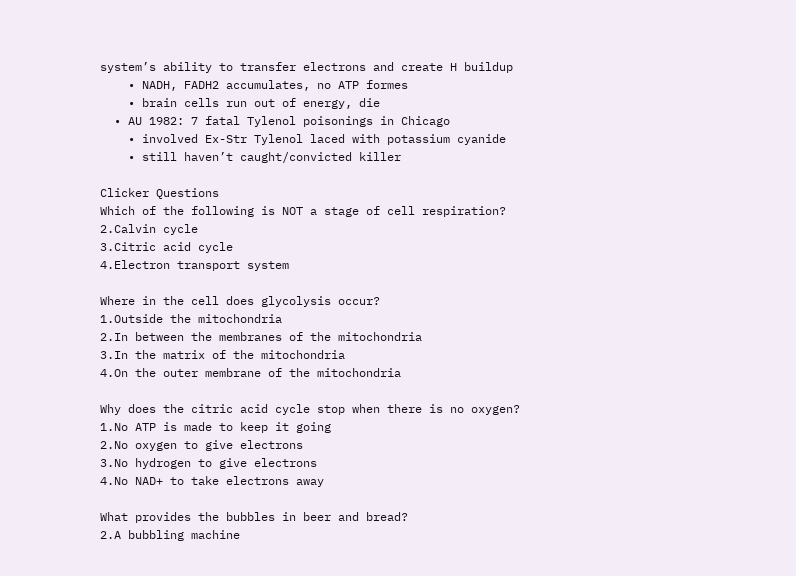system’s ability to transfer electrons and create H buildup
    • NADH, FADH2 accumulates, no ATP formes
    • brain cells run out of energy, die
  • AU 1982: 7 fatal Tylenol poisonings in Chicago
    • involved Ex-Str Tylenol laced with potassium cyanide
    • still haven’t caught/convicted killer

Clicker Questions
Which of the following is NOT a stage of cell respiration?
2.Calvin cycle
3.Citric acid cycle
4.Electron transport system

Where in the cell does glycolysis occur?
1.Outside the mitochondria
2.In between the membranes of the mitochondria
3.In the matrix of the mitochondria
4.On the outer membrane of the mitochondria

Why does the citric acid cycle stop when there is no oxygen?
1.No ATP is made to keep it going
2.No oxygen to give electrons
3.No hydrogen to give electrons
4.No NAD+ to take electrons away

What provides the bubbles in beer and bread?
2.A bubbling machine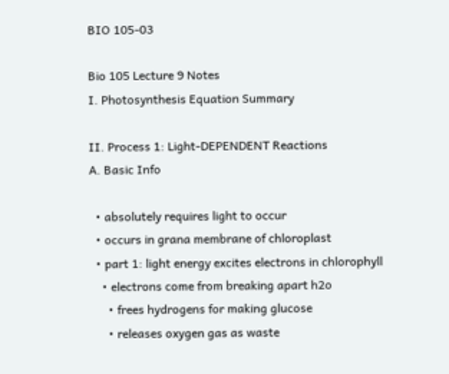BIO 105-03

Bio 105 Lecture 9 Notes
I. Photosynthesis Equation Summary

II. Process 1: Light-DEPENDENT Reactions
A. Basic Info

  • absolutely requires light to occur
  • occurs in grana membrane of chloroplast
  • part 1: light energy excites electrons in chlorophyll
    • electrons come from breaking apart h2o
      • frees hydrogens for making glucose
      • releases oxygen gas as waste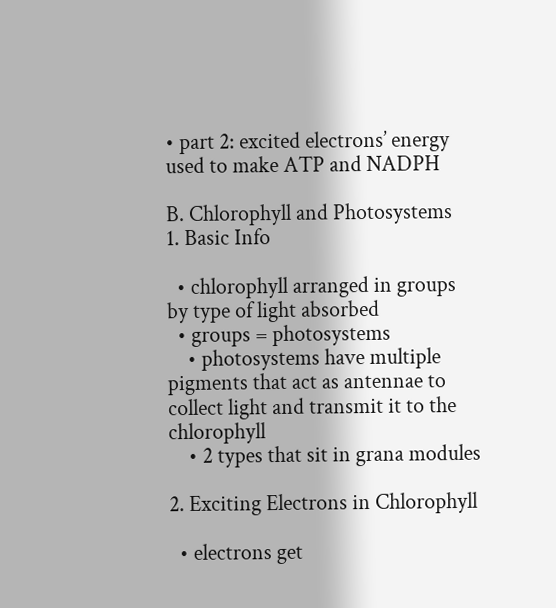• part 2: excited electrons’ energy used to make ATP and NADPH

B. Chlorophyll and Photosystems
1. Basic Info

  • chlorophyll arranged in groups by type of light absorbed
  • groups = photosystems
    • photosystems have multiple pigments that act as antennae to collect light and transmit it to the chlorophyll
    • 2 types that sit in grana modules

2. Exciting Electrons in Chlorophyll

  • electrons get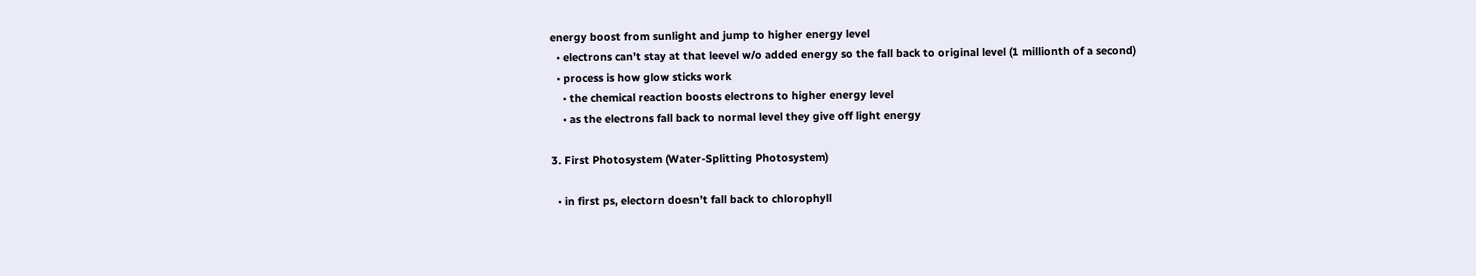energy boost from sunlight and jump to higher energy level
  • electrons can’t stay at that leevel w/o added energy so the fall back to original level (1 millionth of a second)
  • process is how glow sticks work
    • the chemical reaction boosts electrons to higher energy level
    • as the electrons fall back to normal level they give off light energy

3. First Photosystem (Water-Splitting Photosystem)

  • in first ps, electorn doesn’t fall back to chlorophyll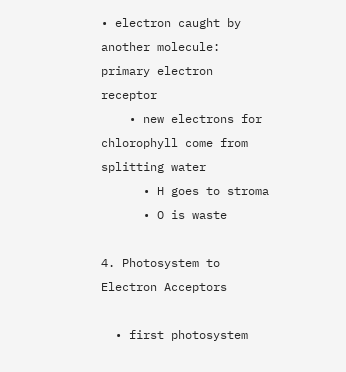• electron caught by another molecule: primary electron receptor
    • new electrons for chlorophyll come from splitting water
      • H goes to stroma
      • O is waste

4. Photosystem to Electron Acceptors

  • first photosystem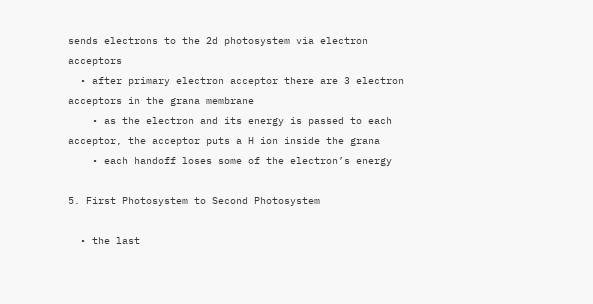sends electrons to the 2d photosystem via electron acceptors
  • after primary electron acceptor there are 3 electron acceptors in the grana membrane
    • as the electron and its energy is passed to each acceptor, the acceptor puts a H ion inside the grana
    • each handoff loses some of the electron’s energy

5. First Photosystem to Second Photosystem

  • the last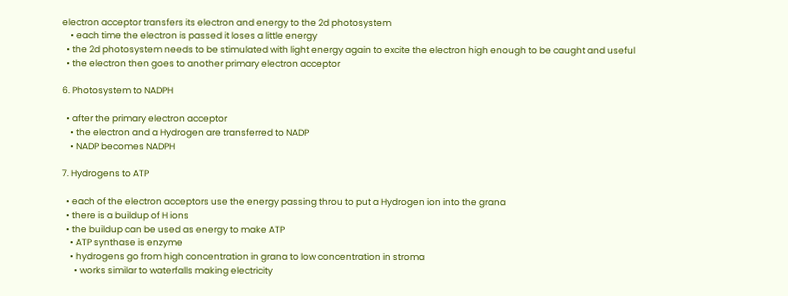electron acceptor transfers its electron and energy to the 2d photosystem
    • each time the electron is passed it loses a little energy
  • the 2d photosystem needs to be stimulated with light energy again to excite the electron high enough to be caught and useful
  • the electron then goes to another primary electron acceptor

6. Photosystem to NADPH

  • after the primary electron acceptor
    • the electron and a Hydrogen are transferred to NADP
    • NADP becomes NADPH

7. Hydrogens to ATP

  • each of the electron acceptors use the energy passing throu to put a Hydrogen ion into the grana
  • there is a buildup of H ions
  • the buildup can be used as energy to make ATP
    • ATP synthase is enzyme
    • hydrogens go from high concentration in grana to low concentration in stroma
      • works similar to waterfalls making electricity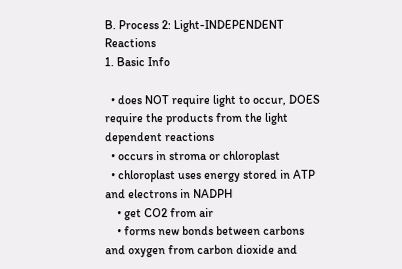B. Process 2: Light-INDEPENDENT Reactions
1. Basic Info

  • does NOT require light to occur, DOES require the products from the light dependent reactions
  • occurs in stroma or chloroplast
  • chloroplast uses energy stored in ATP and electrons in NADPH
    • get CO2 from air
    • forms new bonds between carbons and oxygen from carbon dioxide and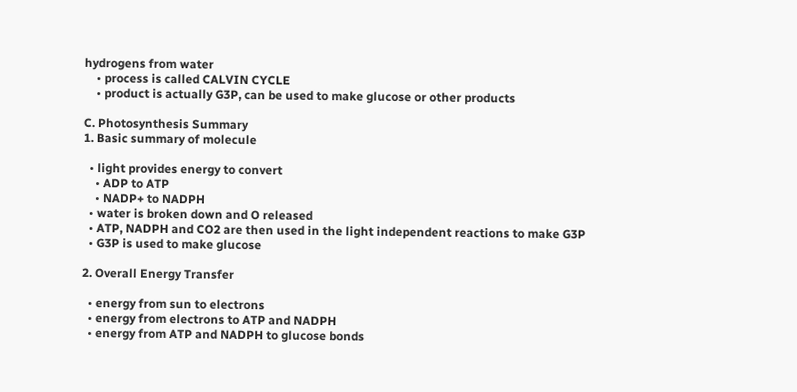hydrogens from water
    • process is called CALVIN CYCLE
    • product is actually G3P, can be used to make glucose or other products

C. Photosynthesis Summary
1. Basic summary of molecule

  • light provides energy to convert
    • ADP to ATP
    • NADP+ to NADPH
  • water is broken down and O released
  • ATP, NADPH and CO2 are then used in the light independent reactions to make G3P
  • G3P is used to make glucose

2. Overall Energy Transfer

  • energy from sun to electrons
  • energy from electrons to ATP and NADPH
  • energy from ATP and NADPH to glucose bonds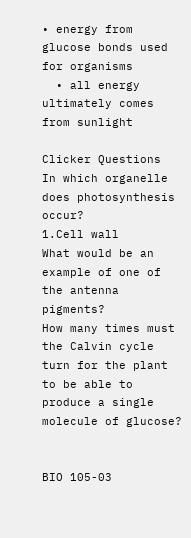• energy from glucose bonds used for organisms
  • all energy ultimately comes from sunlight

Clicker Questions
In which organelle does photosynthesis occur?
1.Cell wall
What would be an example of one of the antenna pigments?
How many times must the Calvin cycle turn for the plant to be able to produce a single
molecule of glucose?


BIO 105-03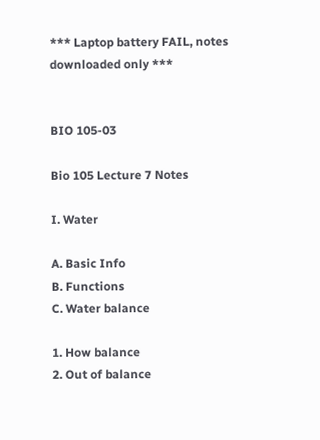*** Laptop battery FAIL, notes downloaded only ***


BIO 105-03

Bio 105 Lecture 7 Notes

I. Water

A. Basic Info
B. Functions
C. Water balance

1. How balance
2. Out of balance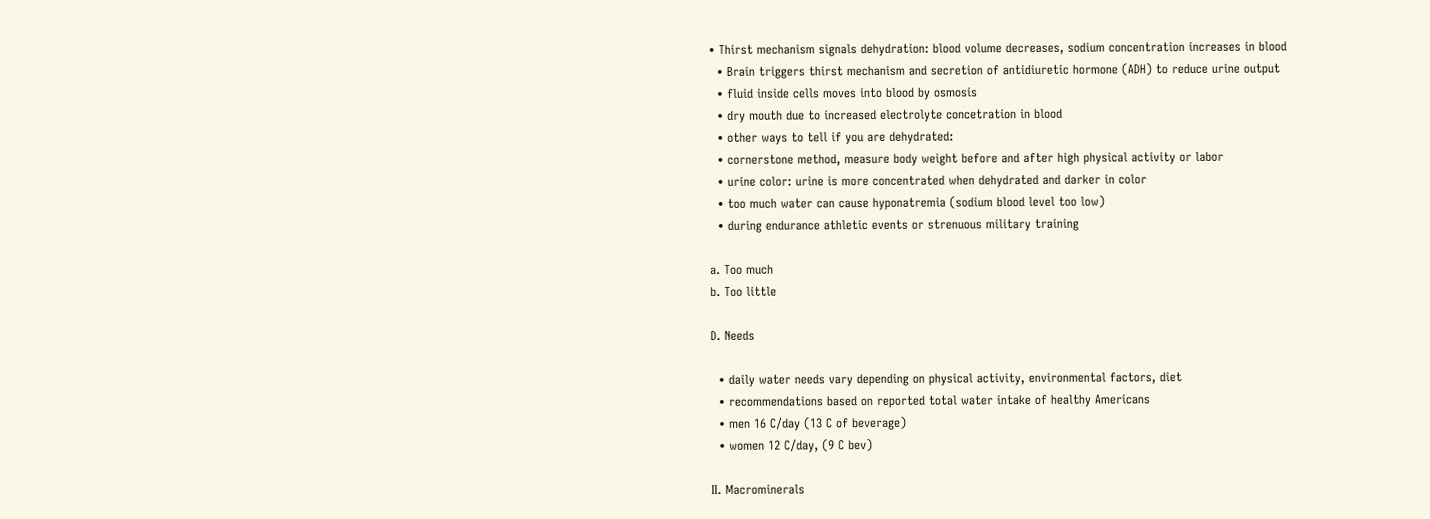• Thirst mechanism signals dehydration: blood volume decreases, sodium concentration increases in blood
  • Brain triggers thirst mechanism and secretion of antidiuretic hormone (ADH) to reduce urine output
  • fluid inside cells moves into blood by osmosis
  • dry mouth due to increased electrolyte concetration in blood
  • other ways to tell if you are dehydrated:
  • cornerstone method, measure body weight before and after high physical activity or labor
  • urine color: urine is more concentrated when dehydrated and darker in color
  • too much water can cause hyponatremia (sodium blood level too low)
  • during endurance athletic events or strenuous military training

a. Too much
b. Too little

D. Needs

  • daily water needs vary depending on physical activity, environmental factors, diet
  • recommendations based on reported total water intake of healthy Americans
  • men 16 C/day (13 C of beverage)
  • women 12 C/day, (9 C bev)

II. Macrominerals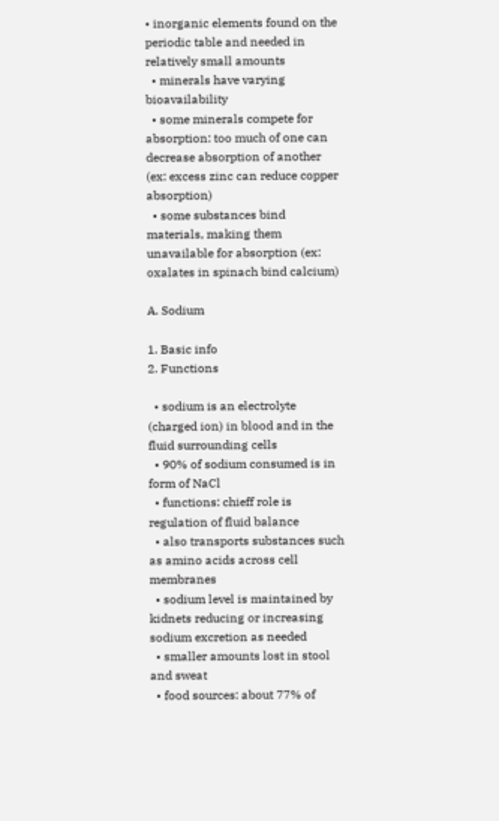• inorganic elements found on the periodic table and needed in relatively small amounts
  • minerals have varying bioavailability
  • some minerals compete for absorption: too much of one can decrease absorption of another (ex: excess zinc can reduce copper absorption)
  • some substances bind materials, making them unavailable for absorption (ex: oxalates in spinach bind calcium)

A. Sodium

1. Basic info
2. Functions

  • sodium is an electrolyte (charged ion) in blood and in the fluid surrounding cells
  • 90% of sodium consumed is in form of NaCl
  • functions: chieff role is regulation of fluid balance
  • also transports substances such as amino acids across cell membranes
  • sodium level is maintained by kidnets reducing or increasing sodium excretion as needed
  • smaller amounts lost in stool and sweat
  • food sources: about 77% of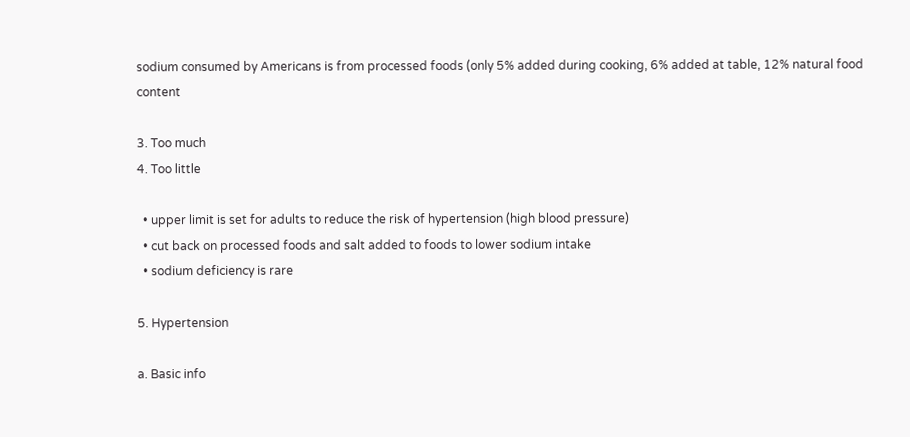sodium consumed by Americans is from processed foods (only 5% added during cooking, 6% added at table, 12% natural food content

3. Too much
4. Too little

  • upper limit is set for adults to reduce the risk of hypertension (high blood pressure)
  • cut back on processed foods and salt added to foods to lower sodium intake
  • sodium deficiency is rare

5. Hypertension

a. Basic info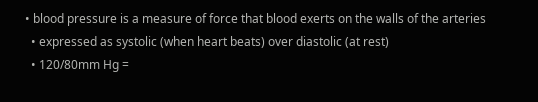• blood pressure is a measure of force that blood exerts on the walls of the arteries
  • expressed as systolic (when heart beats) over diastolic (at rest)
  • 120/80mm Hg =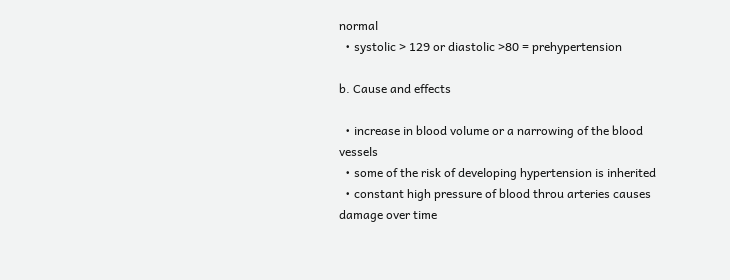normal
  • systolic > 129 or diastolic >80 = prehypertension

b. Cause and effects

  • increase in blood volume or a narrowing of the blood vessels
  • some of the risk of developing hypertension is inherited
  • constant high pressure of blood throu arteries causes damage over time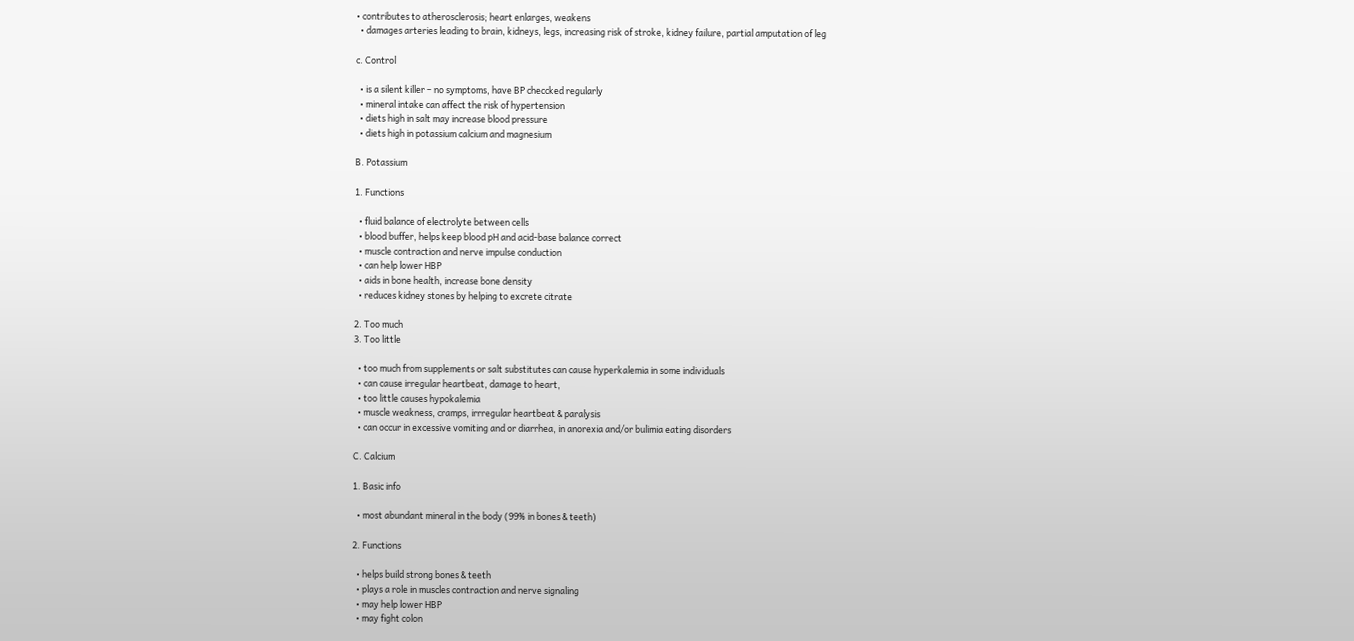• contributes to atherosclerosis; heart enlarges, weakens
  • damages arteries leading to brain, kidneys, legs, increasing risk of stroke, kidney failure, partial amputation of leg

c. Control

  • is a silent killer – no symptoms, have BP checcked regularly
  • mineral intake can affect the risk of hypertension
  • diets high in salt may increase blood pressure
  • diets high in potassium calcium and magnesium

B. Potassium

1. Functions

  • fluid balance of electrolyte between cells
  • blood buffer, helps keep blood pH and acid-base balance correct
  • muscle contraction and nerve impulse conduction
  • can help lower HBP
  • aids in bone health, increase bone density
  • reduces kidney stones by helping to excrete citrate

2. Too much
3. Too little

  • too much from supplements or salt substitutes can cause hyperkalemia in some individuals
  • can cause irregular heartbeat, damage to heart,
  • too little causes hypokalemia
  • muscle weakness, cramps, irrregular heartbeat & paralysis
  • can occur in excessive vomiting and or diarrhea, in anorexia and/or bulimia eating disorders

C. Calcium

1. Basic info

  • most abundant mineral in the body (99% in bones & teeth)

2. Functions

  • helps build strong bones & teeth
  • plays a role in muscles contraction and nerve signaling
  • may help lower HBP
  • may fight colon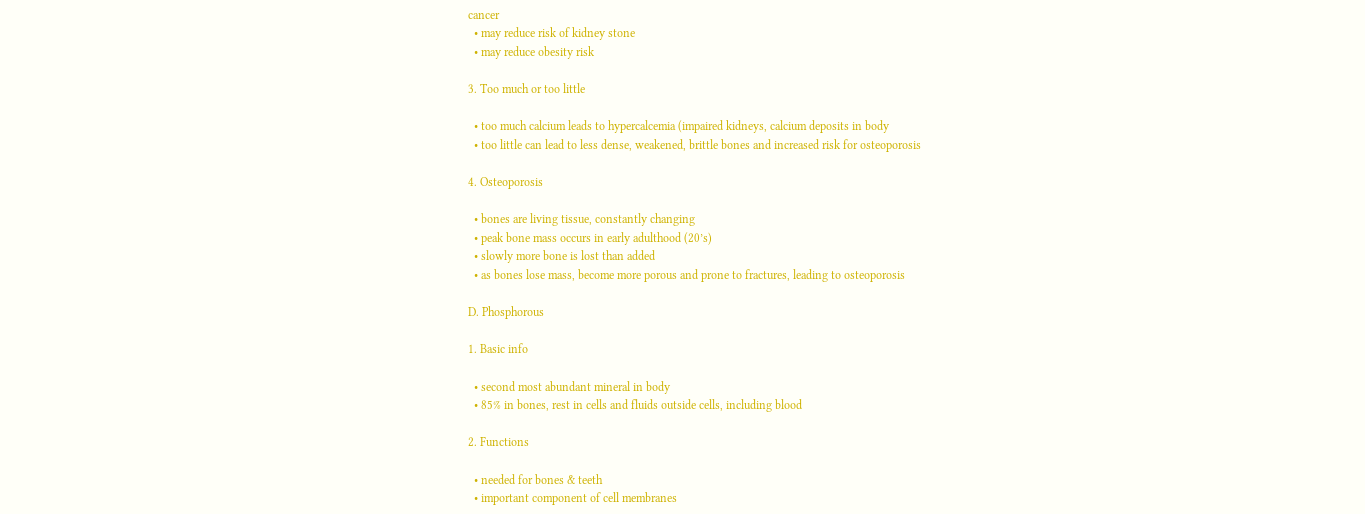cancer
  • may reduce risk of kidney stone
  • may reduce obesity risk

3. Too much or too little

  • too much calcium leads to hypercalcemia (impaired kidneys, calcium deposits in body
  • too little can lead to less dense, weakened, brittle bones and increased risk for osteoporosis

4. Osteoporosis

  • bones are living tissue, constantly changing
  • peak bone mass occurs in early adulthood (20’s)
  • slowly more bone is lost than added
  • as bones lose mass, become more porous and prone to fractures, leading to osteoporosis

D. Phosphorous

1. Basic info

  • second most abundant mineral in body
  • 85% in bones, rest in cells and fluids outside cells, including blood

2. Functions

  • needed for bones & teeth
  • important component of cell membranes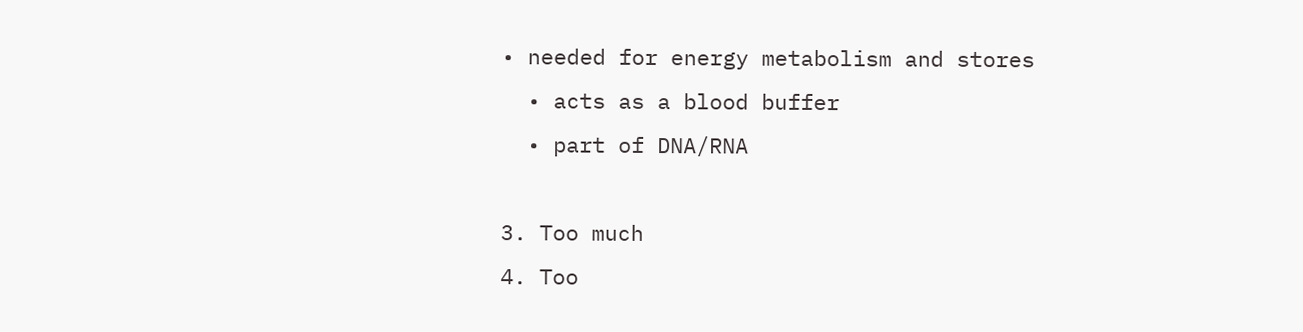• needed for energy metabolism and stores
  • acts as a blood buffer
  • part of DNA/RNA

3. Too much
4. Too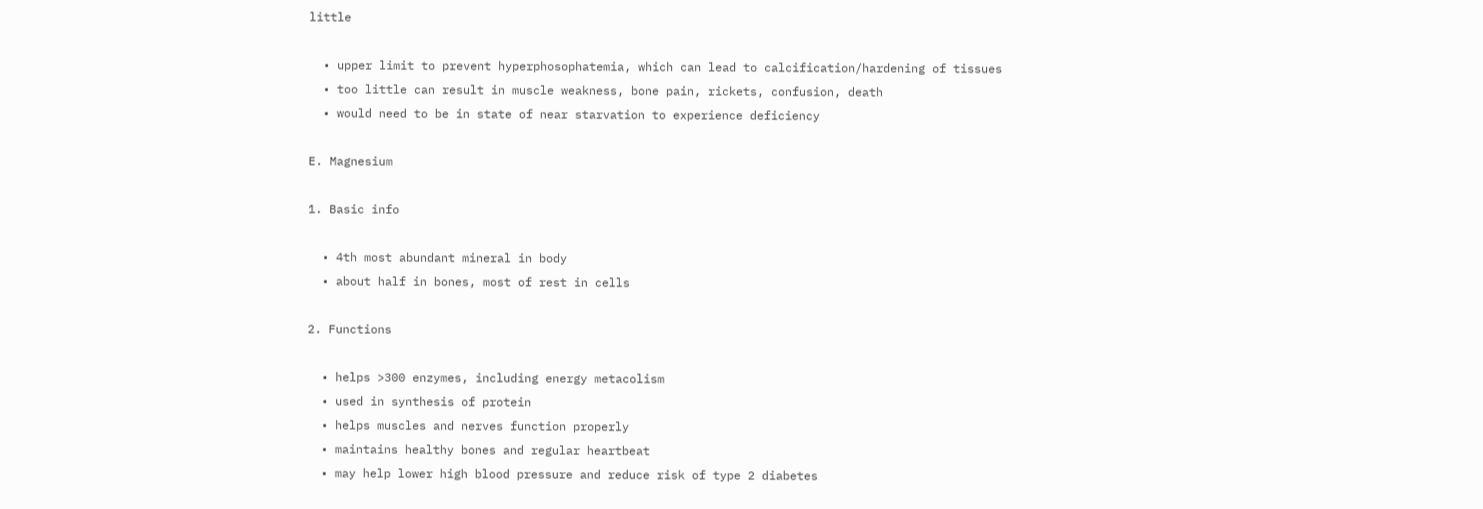little

  • upper limit to prevent hyperphosophatemia, which can lead to calcification/hardening of tissues
  • too little can result in muscle weakness, bone pain, rickets, confusion, death
  • would need to be in state of near starvation to experience deficiency

E. Magnesium

1. Basic info

  • 4th most abundant mineral in body
  • about half in bones, most of rest in cells

2. Functions

  • helps >300 enzymes, including energy metacolism
  • used in synthesis of protein
  • helps muscles and nerves function properly
  • maintains healthy bones and regular heartbeat
  • may help lower high blood pressure and reduce risk of type 2 diabetes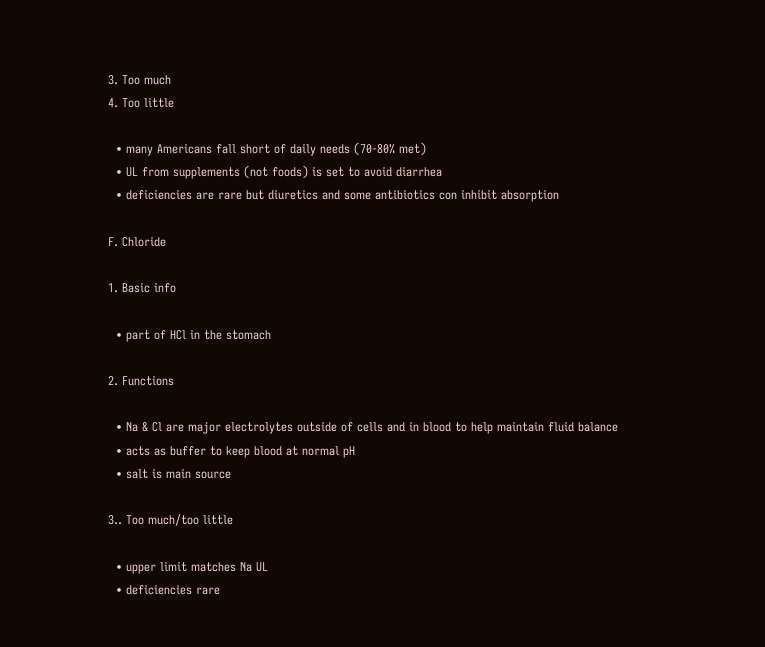3. Too much
4. Too little

  • many Americans fall short of daily needs (70-80% met)
  • UL from supplements (not foods) is set to avoid diarrhea
  • deficiencies are rare but diuretics and some antibiotics con inhibit absorption

F. Chloride

1. Basic info

  • part of HCl in the stomach

2. Functions

  • Na & Cl are major electrolytes outside of cells and in blood to help maintain fluid balance
  • acts as buffer to keep blood at normal pH
  • salt is main source

3.. Too much/too little

  • upper limit matches Na UL
  • deficiencies rare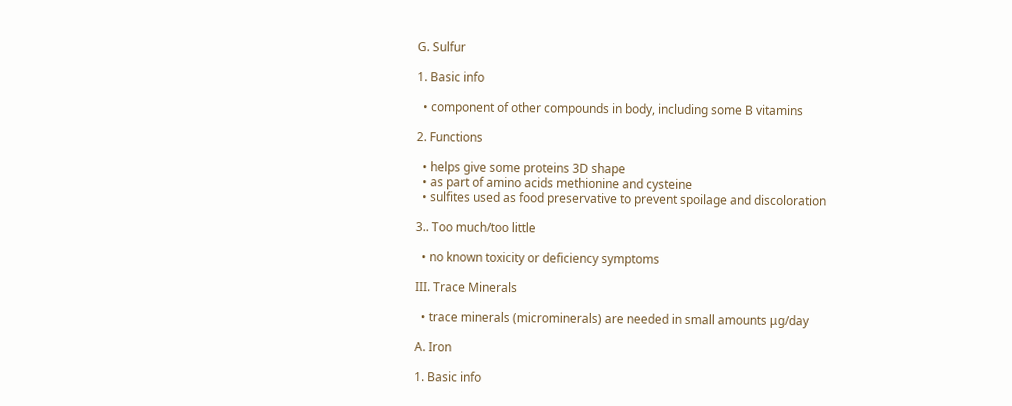G. Sulfur

1. Basic info

  • component of other compounds in body, including some B vitamins

2. Functions

  • helps give some proteins 3D shape
  • as part of amino acids methionine and cysteine
  • sulfites used as food preservative to prevent spoilage and discoloration

3.. Too much/too little

  • no known toxicity or deficiency symptoms

III. Trace Minerals

  • trace minerals (microminerals) are needed in small amounts μg/day

A. Iron

1. Basic info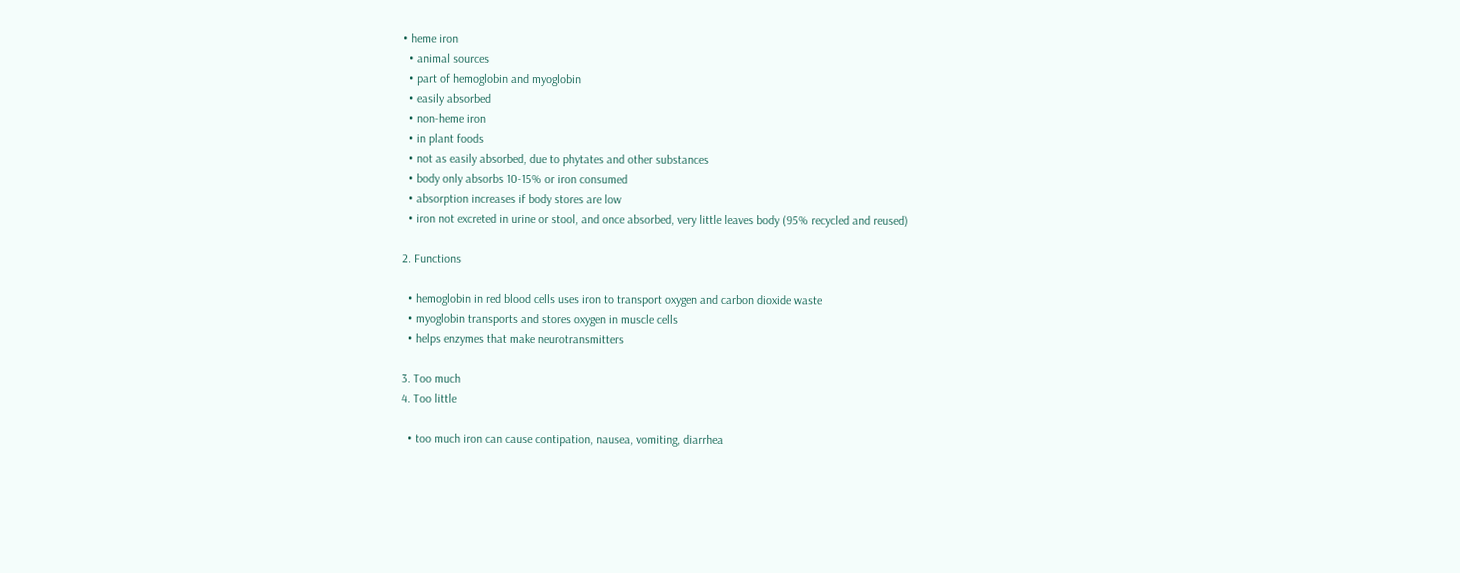• heme iron
  • animal sources
  • part of hemoglobin and myoglobin
  • easily absorbed
  • non-heme iron
  • in plant foods
  • not as easily absorbed, due to phytates and other substances
  • body only absorbs 10-15% or iron consumed
  • absorption increases if body stores are low
  • iron not excreted in urine or stool, and once absorbed, very little leaves body (95% recycled and reused)

2. Functions

  • hemoglobin in red blood cells uses iron to transport oxygen and carbon dioxide waste
  • myoglobin transports and stores oxygen in muscle cells
  • helps enzymes that make neurotransmitters

3. Too much
4. Too little

  • too much iron can cause contipation, nausea, vomiting, diarrhea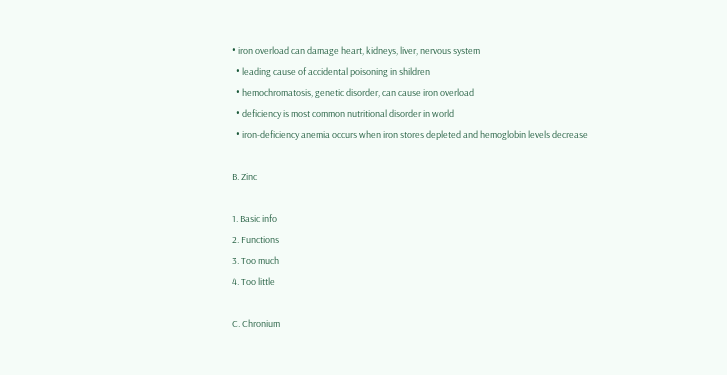• iron overload can damage heart, kidneys, liver, nervous system
  • leading cause of accidental poisoning in shildren
  • hemochromatosis, genetic disorder, can cause iron overload
  • deficiency is most common nutritional disorder in world
  • iron-deficiency anemia occurs when iron stores depleted and hemoglobin levels decrease

B. Zinc

1. Basic info
2. Functions
3. Too much
4. Too little

C. Chronium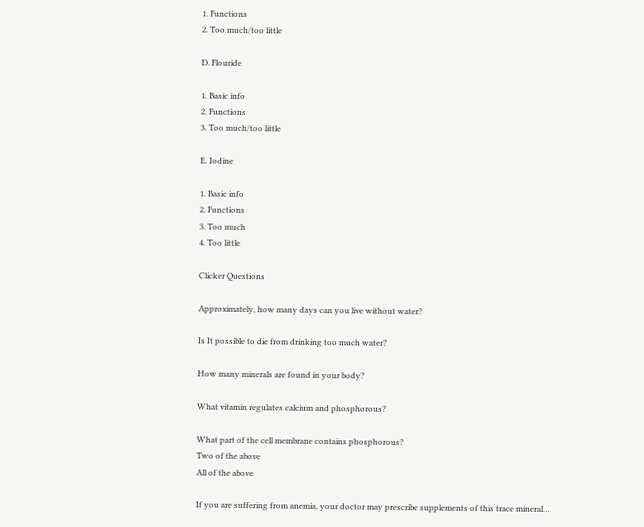1. Functions
2. Too much/too little

D. Flouride

1. Basic info
2. Functions
3. Too much/too little

E. Iodine

1. Basic info
2. Functions
3. Too much
4. Too little

Clicker Questions

Approximately, how many days can you live without water?

Is It possible to die from drinking too much water?

How many minerals are found in your body?

What vitamin regulates calcium and phosphorous?

What part of the cell membrane contains phosphorous?
Two of the above
All of the above

If you are suffering from anemia, your doctor may prescribe supplements of this trace mineral…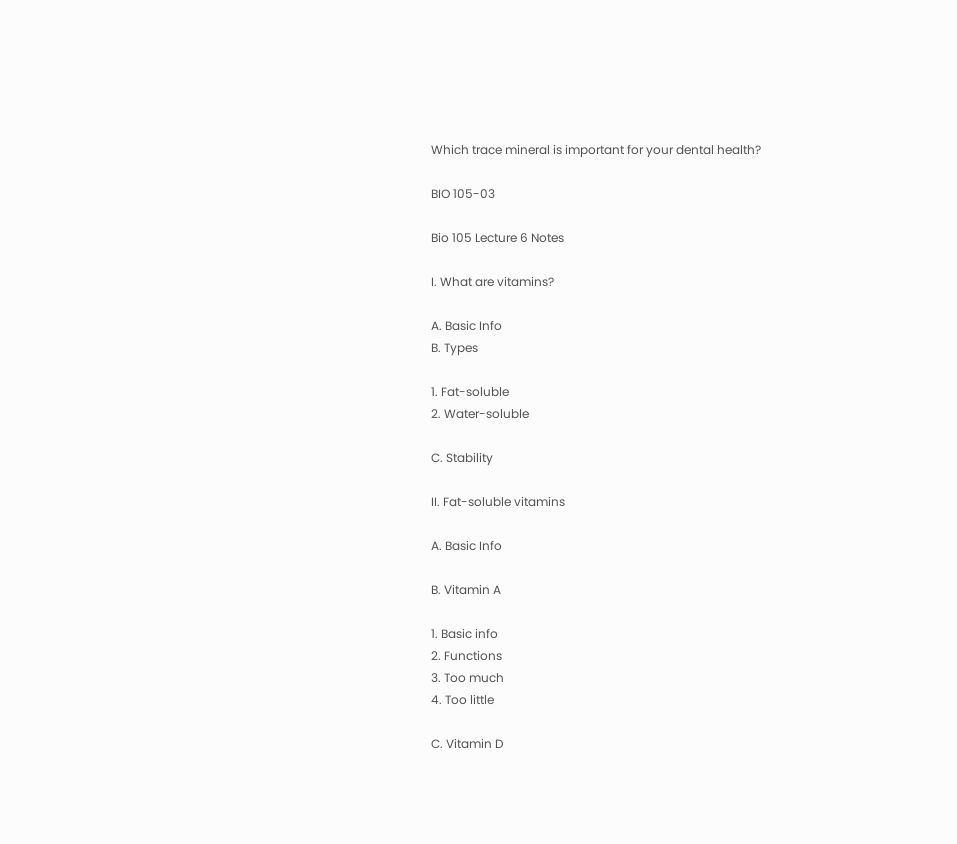Which trace mineral is important for your dental health?

BIO 105-03

Bio 105 Lecture 6 Notes

I. What are vitamins?

A. Basic Info
B. Types

1. Fat-soluble
2. Water-soluble

C. Stability

II. Fat-soluble vitamins

A. Basic Info

B. Vitamin A

1. Basic info
2. Functions
3. Too much
4. Too little

C. Vitamin D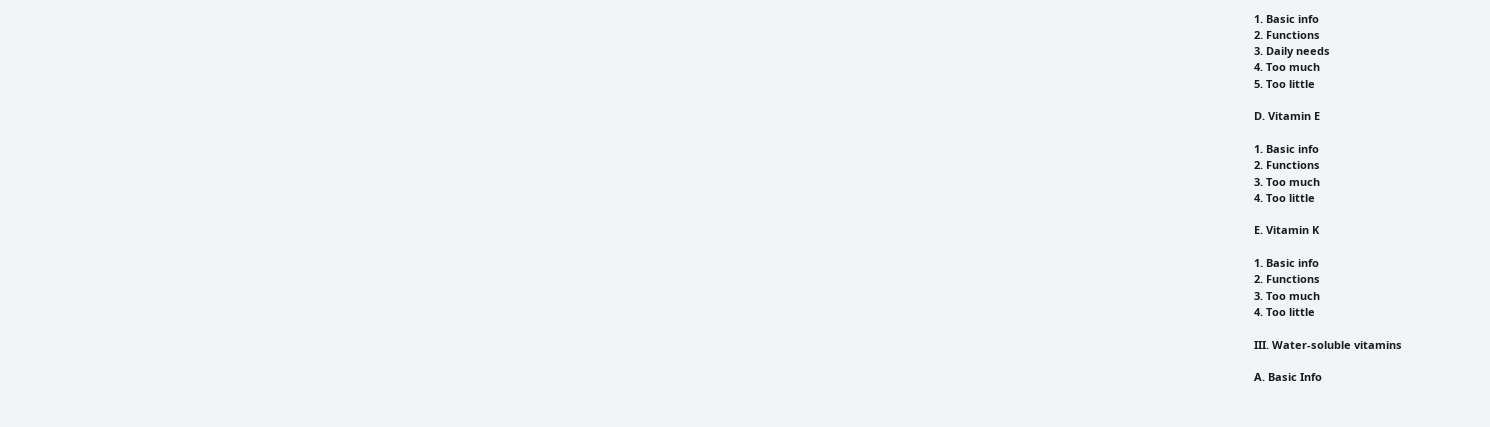1. Basic info
2. Functions
3. Daily needs
4. Too much
5. Too little

D. Vitamin E

1. Basic info
2. Functions
3. Too much
4. Too little

E. Vitamin K

1. Basic info
2. Functions
3. Too much
4. Too little

III. Water-soluble vitamins

A. Basic Info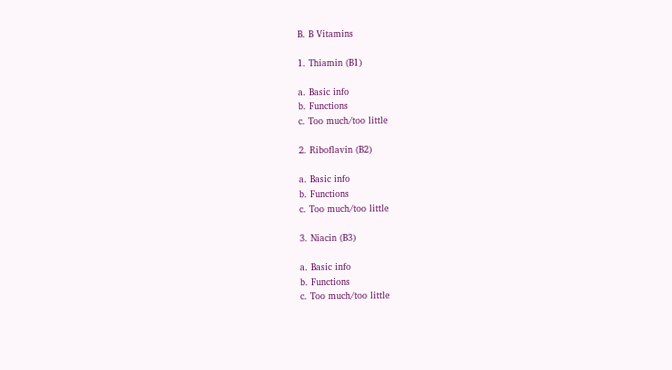B. B Vitamins

1. Thiamin (B1)

a. Basic info
b. Functions
c. Too much/too little

2. Riboflavin (B2)

a. Basic info
b. Functions
c. Too much/too little

3. Niacin (B3)

a. Basic info
b. Functions
c. Too much/too little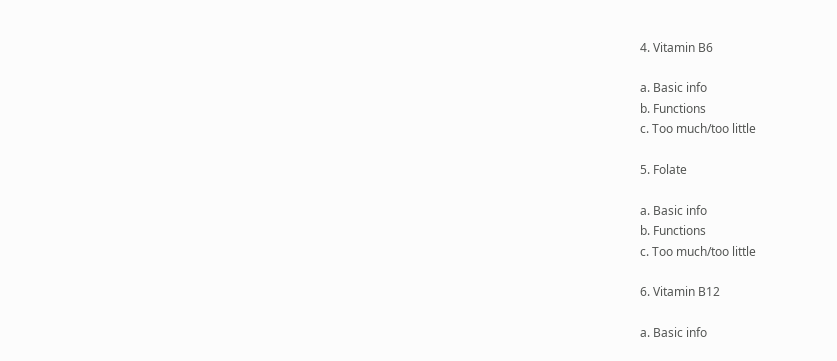4. Vitamin B6

a. Basic info
b. Functions
c. Too much/too little

5. Folate

a. Basic info
b. Functions
c. Too much/too little

6. Vitamin B12

a. Basic info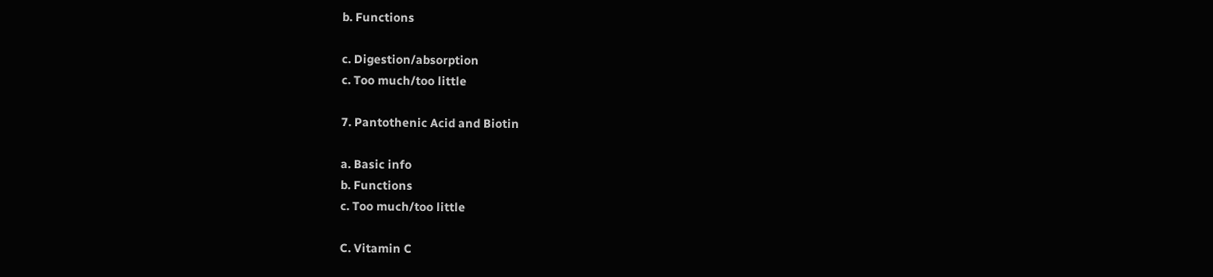b. Functions

c. Digestion/absorption
c. Too much/too little

7. Pantothenic Acid and Biotin

a. Basic info
b. Functions
c. Too much/too little

C. Vitamin C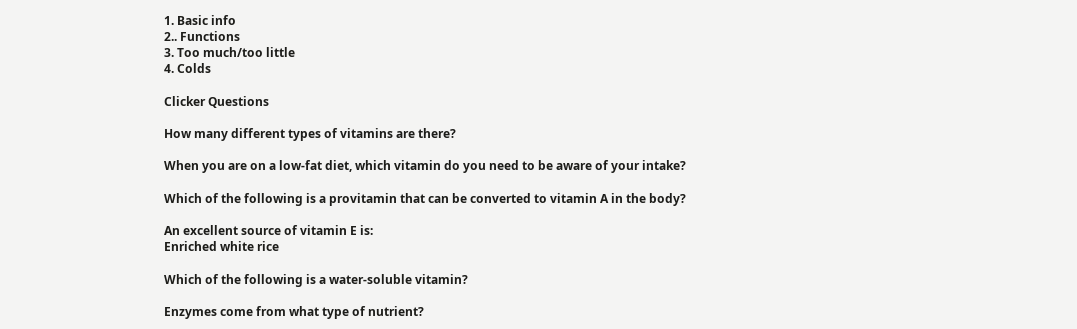1. Basic info
2.. Functions
3. Too much/too little
4. Colds

Clicker Questions

How many different types of vitamins are there?

When you are on a low-fat diet, which vitamin do you need to be aware of your intake?

Which of the following is a provitamin that can be converted to vitamin A in the body?

An excellent source of vitamin E is:
Enriched white rice

Which of the following is a water-soluble vitamin?

Enzymes come from what type of nutrient?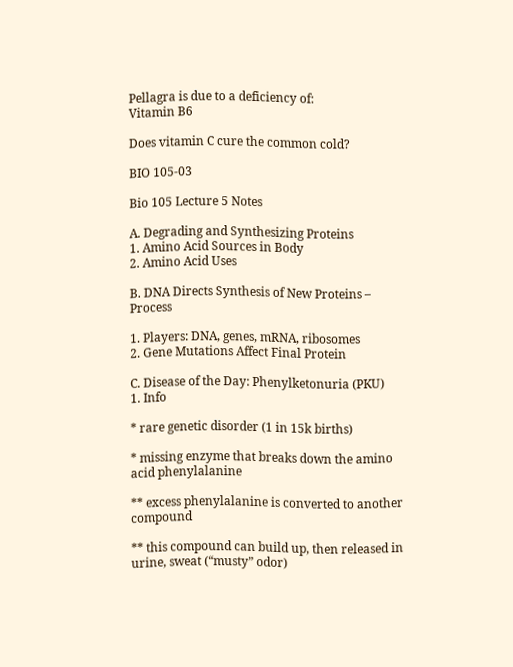Pellagra is due to a deficiency of:
Vitamin B6

Does vitamin C cure the common cold?

BIO 105-03

Bio 105 Lecture 5 Notes

A. Degrading and Synthesizing Proteins
1. Amino Acid Sources in Body
2. Amino Acid Uses

B. DNA Directs Synthesis of New Proteins – Process

1. Players: DNA, genes, mRNA, ribosomes
2. Gene Mutations Affect Final Protein

C. Disease of the Day: Phenylketonuria (PKU)
1. Info

* rare genetic disorder (1 in 15k births)

* missing enzyme that breaks down the amino acid phenylalanine

** excess phenylalanine is converted to another compound

** this compound can build up, then released in urine, sweat (“musty” odor)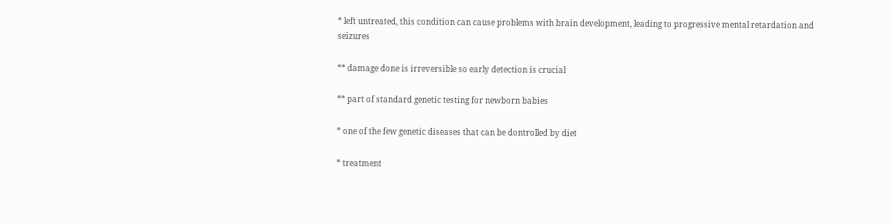* left untreated, this condition can cause problems with brain development, leading to progressive mental retardation and seizures

** damage done is irreversible so early detection is crucial

** part of standard genetic testing for newborn babies

* one of the few genetic diseases that can be dontrolled by diet

* treatment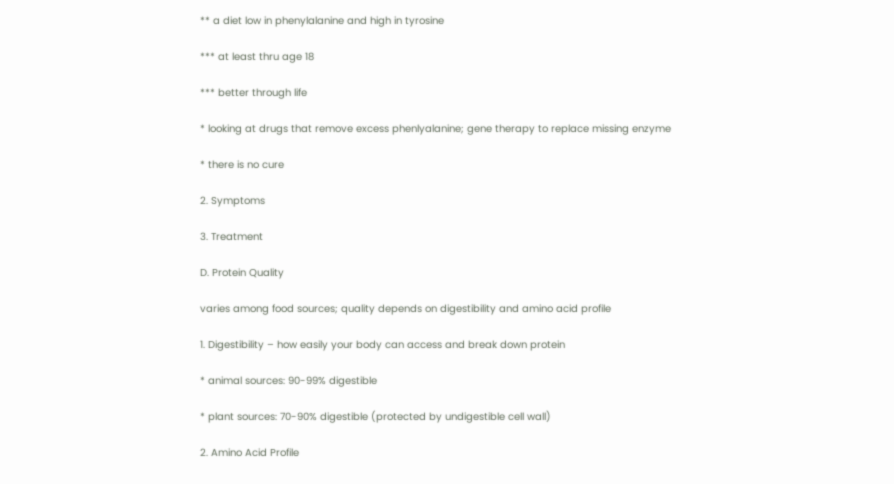** a diet low in phenylalanine and high in tyrosine

*** at least thru age 18

*** better through life

* looking at drugs that remove excess phenlyalanine; gene therapy to replace missing enzyme

* there is no cure

2. Symptoms

3. Treatment

D. Protein Quality

varies among food sources; quality depends on digestibility and amino acid profile

1. Digestibility – how easily your body can access and break down protein

* animal sources: 90-99% digestible

* plant sources: 70-90% digestible (protected by undigestible cell wall)

2. Amino Acid Profile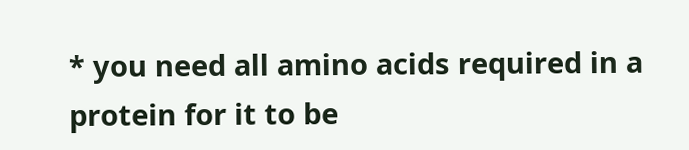* you need all amino acids required in a protein for it to be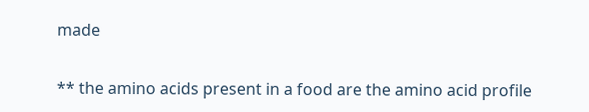made

** the amino acids present in a food are the amino acid profile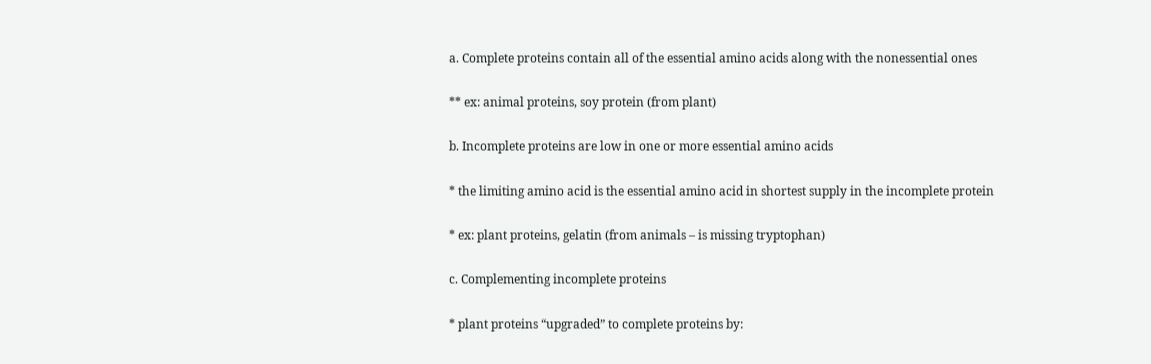a. Complete proteins contain all of the essential amino acids along with the nonessential ones

** ex: animal proteins, soy protein (from plant)

b. Incomplete proteins are low in one or more essential amino acids

* the limiting amino acid is the essential amino acid in shortest supply in the incomplete protein

* ex: plant proteins, gelatin (from animals – is missing tryptophan)

c. Complementing incomplete proteins

* plant proteins “upgraded” to complete proteins by: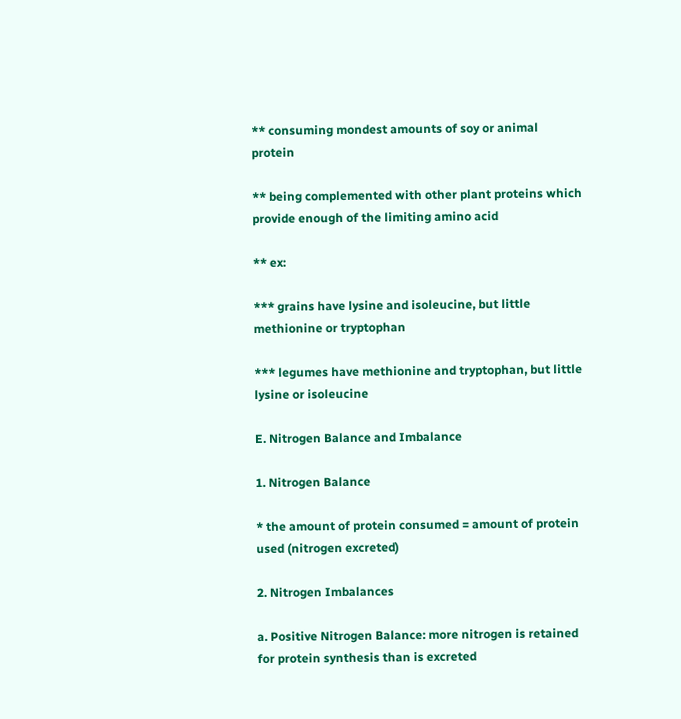** consuming mondest amounts of soy or animal protein

** being complemented with other plant proteins which provide enough of the limiting amino acid

** ex:

*** grains have lysine and isoleucine, but little methionine or tryptophan

*** legumes have methionine and tryptophan, but little lysine or isoleucine

E. Nitrogen Balance and Imbalance

1. Nitrogen Balance

* the amount of protein consumed = amount of protein used (nitrogen excreted)

2. Nitrogen Imbalances

a. Positive Nitrogen Balance: more nitrogen is retained for protein synthesis than is excreted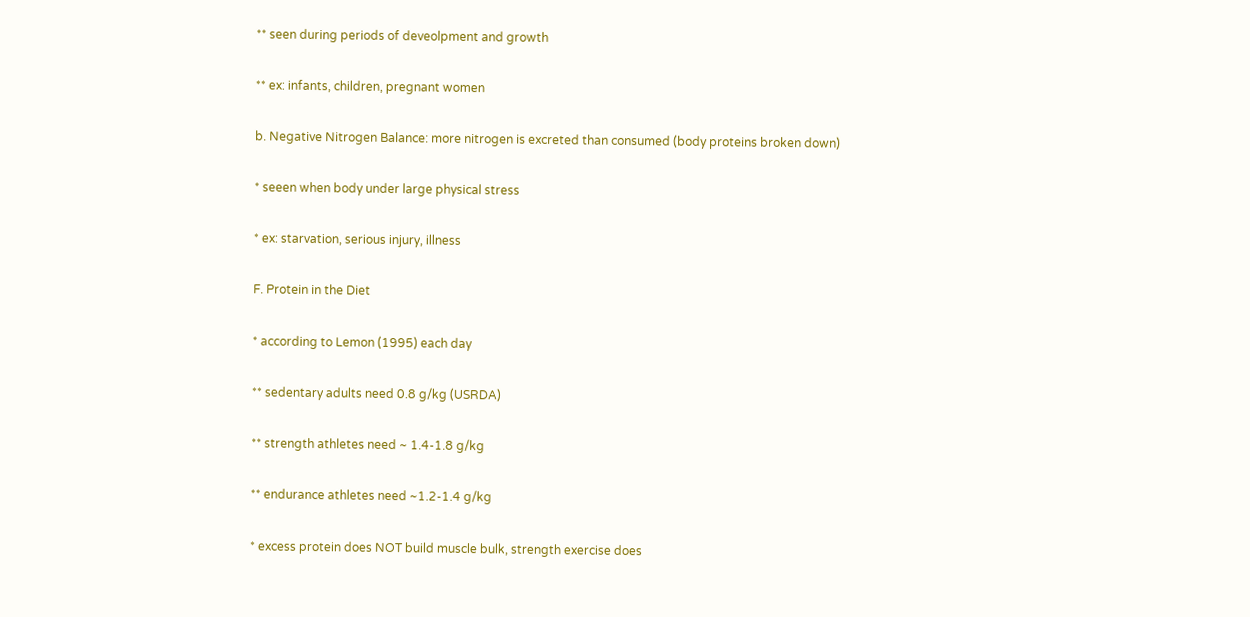** seen during periods of deveolpment and growth

** ex: infants, children, pregnant women

b. Negative Nitrogen Balance: more nitrogen is excreted than consumed (body proteins broken down)

* seeen when body under large physical stress

* ex: starvation, serious injury, illness

F. Protein in the Diet

* according to Lemon (1995) each day

** sedentary adults need 0.8 g/kg (USRDA)

** strength athletes need ~ 1.4-1.8 g/kg

** endurance athletes need ~1.2-1.4 g/kg

* excess protein does NOT build muscle bulk, strength exercise does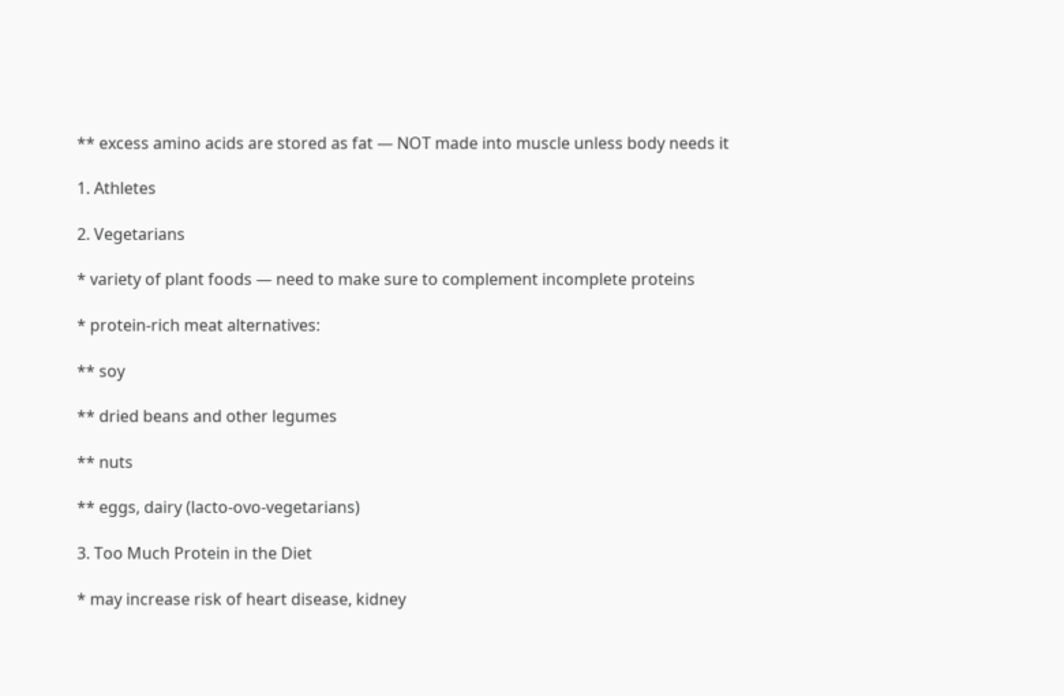** excess amino acids are stored as fat — NOT made into muscle unless body needs it

1. Athletes

2. Vegetarians

* variety of plant foods — need to make sure to complement incomplete proteins

* protein-rich meat alternatives:

** soy

** dried beans and other legumes

** nuts

** eggs, dairy (lacto-ovo-vegetarians)

3. Too Much Protein in the Diet

* may increase risk of heart disease, kidney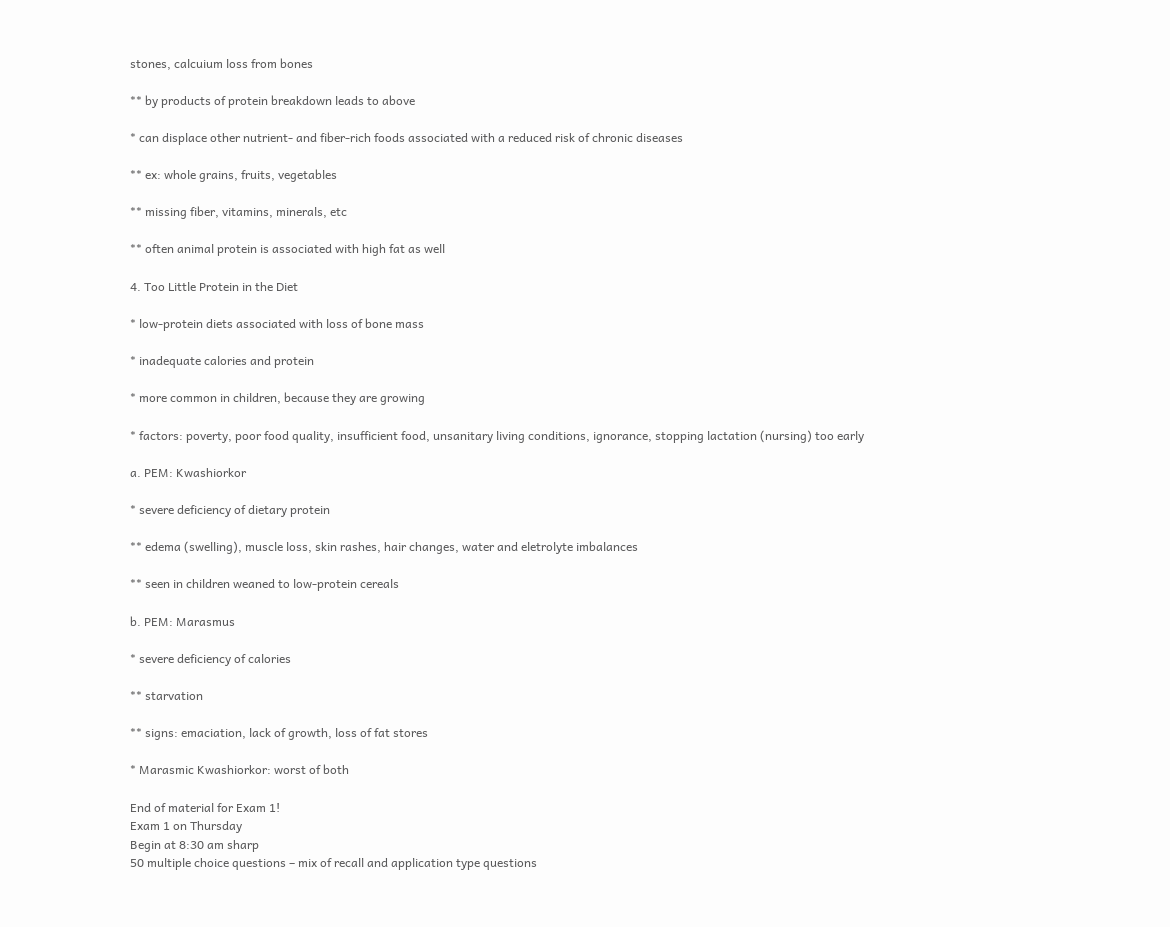stones, calcuium loss from bones

** by products of protein breakdown leads to above

* can displace other nutrient- and fiber-rich foods associated with a reduced risk of chronic diseases

** ex: whole grains, fruits, vegetables

** missing fiber, vitamins, minerals, etc

** often animal protein is associated with high fat as well

4. Too Little Protein in the Diet

* low-protein diets associated with loss of bone mass

* inadequate calories and protein

* more common in children, because they are growing

* factors: poverty, poor food quality, insufficient food, unsanitary living conditions, ignorance, stopping lactation (nursing) too early

a. PEM: Kwashiorkor

* severe deficiency of dietary protein

** edema (swelling), muscle loss, skin rashes, hair changes, water and eletrolyte imbalances

** seen in children weaned to low-protein cereals

b. PEM: Marasmus

* severe deficiency of calories

** starvation

** signs: emaciation, lack of growth, loss of fat stores

* Marasmic Kwashiorkor: worst of both

End of material for Exam 1!
Exam 1 on Thursday
Begin at 8:30 am sharp
50 multiple choice questions – mix of recall and application type questions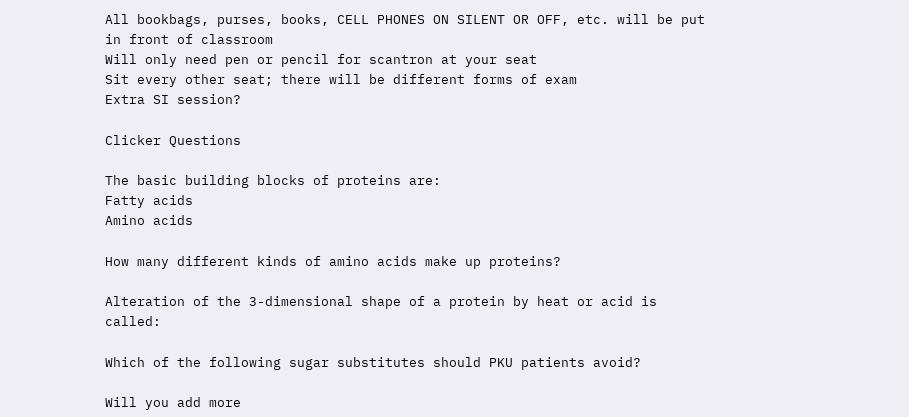All bookbags, purses, books, CELL PHONES ON SILENT OR OFF, etc. will be put in front of classroom
Will only need pen or pencil for scantron at your seat
Sit every other seat; there will be different forms of exam
Extra SI session?

Clicker Questions

The basic building blocks of proteins are:
Fatty acids
Amino acids

How many different kinds of amino acids make up proteins?

Alteration of the 3-dimensional shape of a protein by heat or acid is called:

Which of the following sugar substitutes should PKU patients avoid?

Will you add more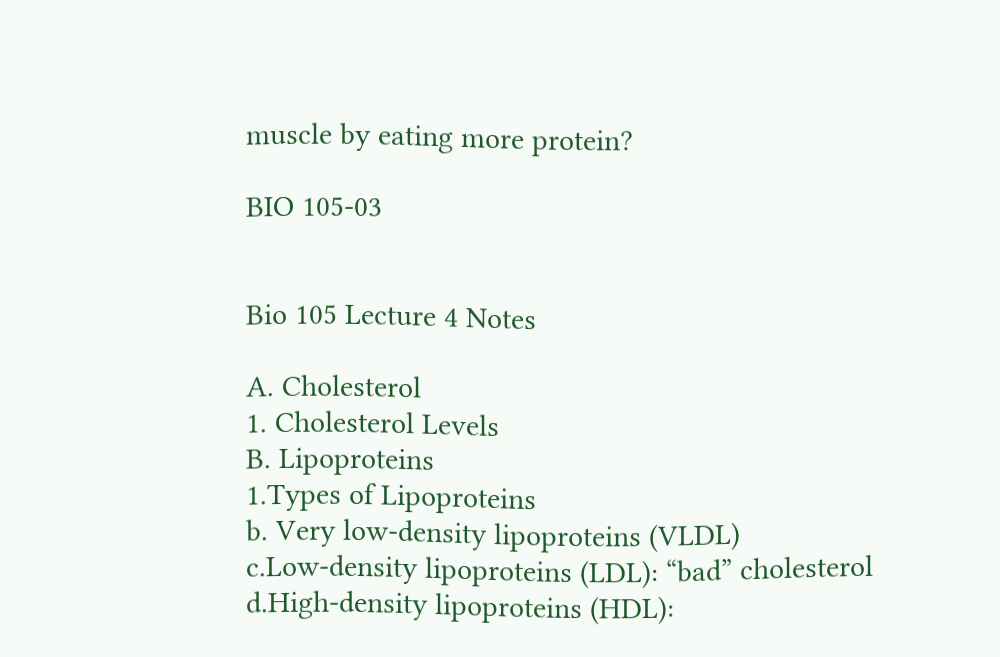muscle by eating more protein?

BIO 105-03


Bio 105 Lecture 4 Notes

A. Cholesterol
1. Cholesterol Levels
B. Lipoproteins
1.Types of Lipoproteins
b. Very low-density lipoproteins (VLDL)
c.Low-density lipoproteins (LDL): “bad” cholesterol
d.High-density lipoproteins (HDL):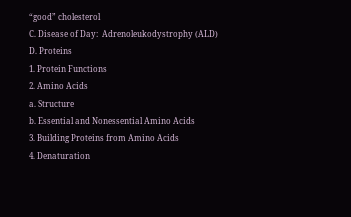“good” cholesterol
C. Disease of Day:  Adrenoleukodystrophy (ALD)
D. Proteins
1. Protein Functions
2. Amino Acids
a. Structure
b. Essential and Nonessential Amino Acids
3. Building Proteins from Amino Acids
4. Denaturation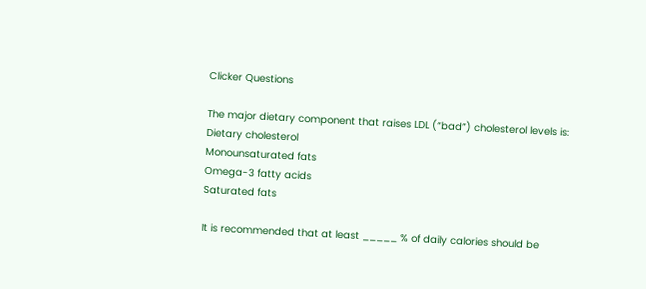Clicker Questions

The major dietary component that raises LDL (“bad”) cholesterol levels is:
Dietary cholesterol
Monounsaturated fats
Omega-3 fatty acids
Saturated fats

It is recommended that at least _____ % of daily calories should be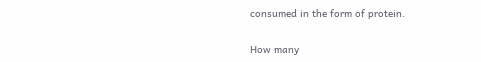consumed in the form of protein.

How many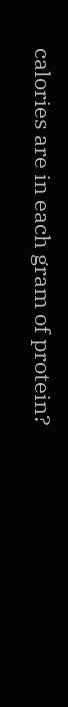calories are in each gram of protein?